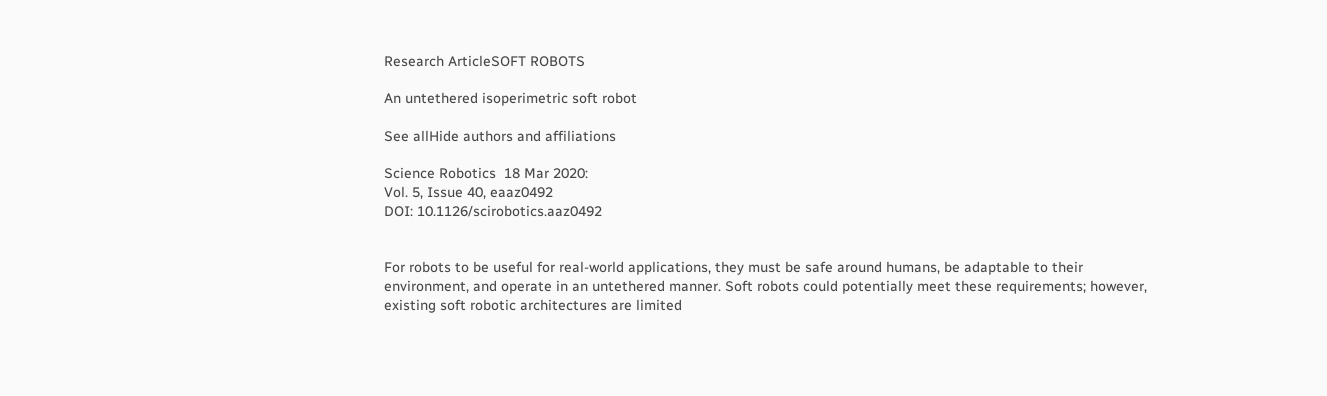Research ArticleSOFT ROBOTS

An untethered isoperimetric soft robot

See allHide authors and affiliations

Science Robotics  18 Mar 2020:
Vol. 5, Issue 40, eaaz0492
DOI: 10.1126/scirobotics.aaz0492


For robots to be useful for real-world applications, they must be safe around humans, be adaptable to their environment, and operate in an untethered manner. Soft robots could potentially meet these requirements; however, existing soft robotic architectures are limited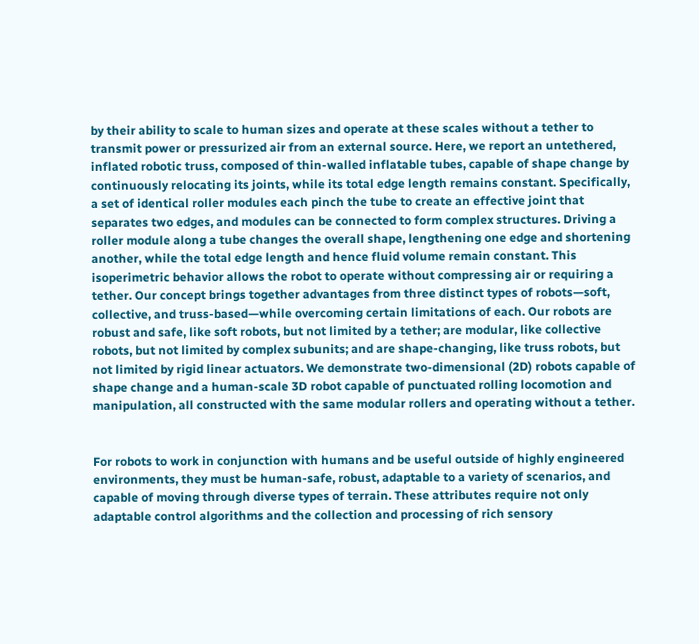by their ability to scale to human sizes and operate at these scales without a tether to transmit power or pressurized air from an external source. Here, we report an untethered, inflated robotic truss, composed of thin-walled inflatable tubes, capable of shape change by continuously relocating its joints, while its total edge length remains constant. Specifically, a set of identical roller modules each pinch the tube to create an effective joint that separates two edges, and modules can be connected to form complex structures. Driving a roller module along a tube changes the overall shape, lengthening one edge and shortening another, while the total edge length and hence fluid volume remain constant. This isoperimetric behavior allows the robot to operate without compressing air or requiring a tether. Our concept brings together advantages from three distinct types of robots—soft, collective, and truss-based—while overcoming certain limitations of each. Our robots are robust and safe, like soft robots, but not limited by a tether; are modular, like collective robots, but not limited by complex subunits; and are shape-changing, like truss robots, but not limited by rigid linear actuators. We demonstrate two-dimensional (2D) robots capable of shape change and a human-scale 3D robot capable of punctuated rolling locomotion and manipulation, all constructed with the same modular rollers and operating without a tether.


For robots to work in conjunction with humans and be useful outside of highly engineered environments, they must be human-safe, robust, adaptable to a variety of scenarios, and capable of moving through diverse types of terrain. These attributes require not only adaptable control algorithms and the collection and processing of rich sensory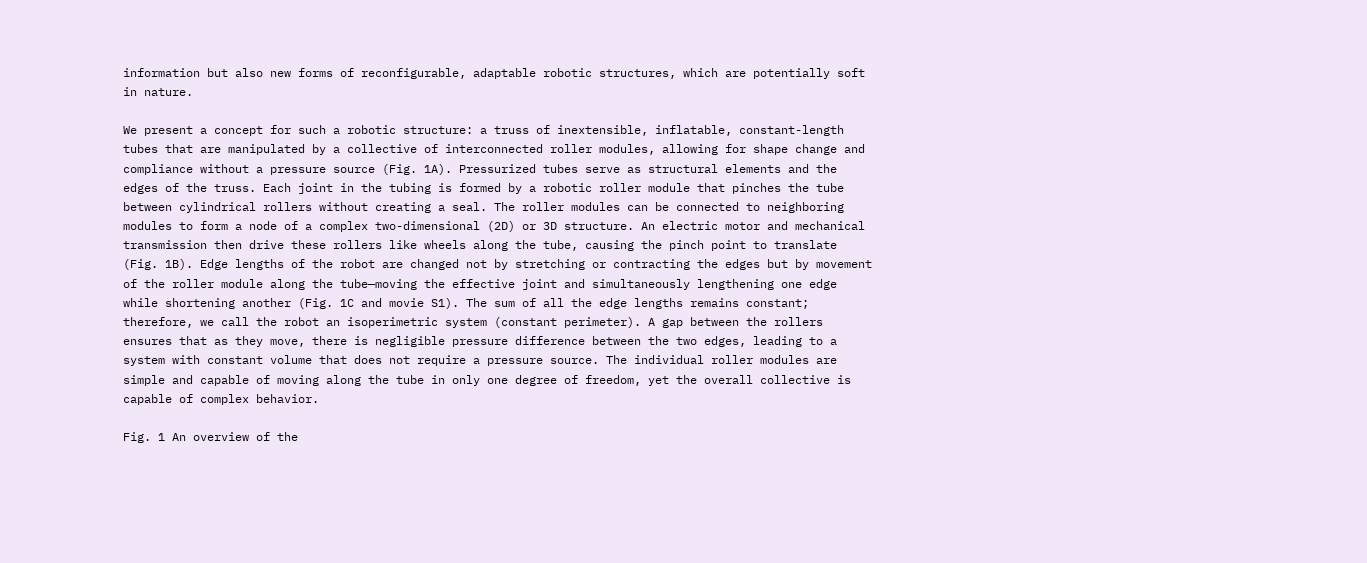information but also new forms of reconfigurable, adaptable robotic structures, which are potentially soft in nature.

We present a concept for such a robotic structure: a truss of inextensible, inflatable, constant-length tubes that are manipulated by a collective of interconnected roller modules, allowing for shape change and compliance without a pressure source (Fig. 1A). Pressurized tubes serve as structural elements and the edges of the truss. Each joint in the tubing is formed by a robotic roller module that pinches the tube between cylindrical rollers without creating a seal. The roller modules can be connected to neighboring modules to form a node of a complex two-dimensional (2D) or 3D structure. An electric motor and mechanical transmission then drive these rollers like wheels along the tube, causing the pinch point to translate (Fig. 1B). Edge lengths of the robot are changed not by stretching or contracting the edges but by movement of the roller module along the tube—moving the effective joint and simultaneously lengthening one edge while shortening another (Fig. 1C and movie S1). The sum of all the edge lengths remains constant; therefore, we call the robot an isoperimetric system (constant perimeter). A gap between the rollers ensures that as they move, there is negligible pressure difference between the two edges, leading to a system with constant volume that does not require a pressure source. The individual roller modules are simple and capable of moving along the tube in only one degree of freedom, yet the overall collective is capable of complex behavior.

Fig. 1 An overview of the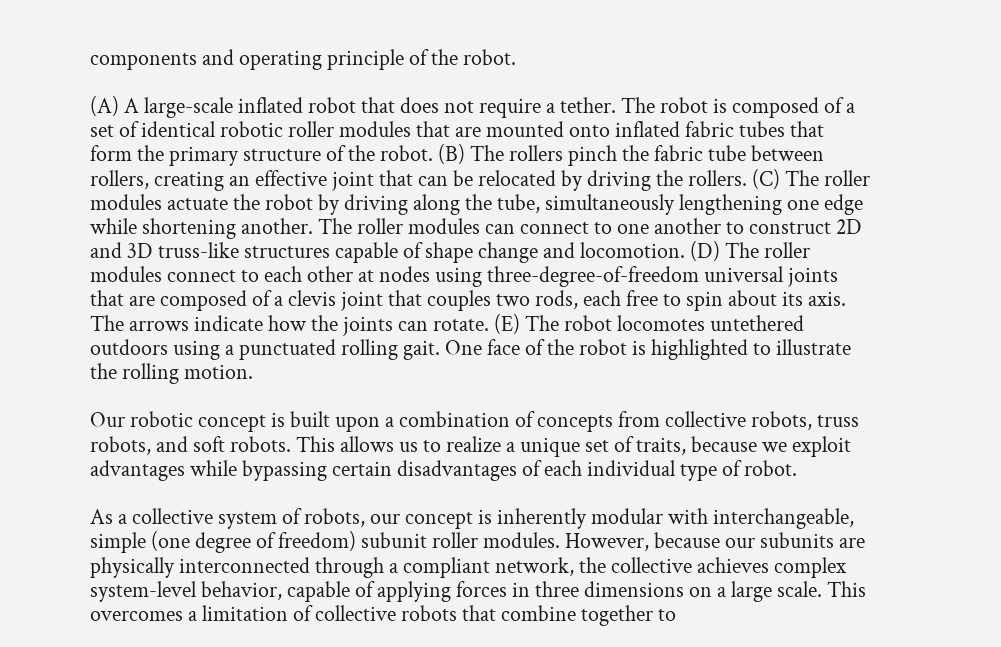components and operating principle of the robot.

(A) A large-scale inflated robot that does not require a tether. The robot is composed of a set of identical robotic roller modules that are mounted onto inflated fabric tubes that form the primary structure of the robot. (B) The rollers pinch the fabric tube between rollers, creating an effective joint that can be relocated by driving the rollers. (C) The roller modules actuate the robot by driving along the tube, simultaneously lengthening one edge while shortening another. The roller modules can connect to one another to construct 2D and 3D truss-like structures capable of shape change and locomotion. (D) The roller modules connect to each other at nodes using three-degree-of-freedom universal joints that are composed of a clevis joint that couples two rods, each free to spin about its axis. The arrows indicate how the joints can rotate. (E) The robot locomotes untethered outdoors using a punctuated rolling gait. One face of the robot is highlighted to illustrate the rolling motion.

Our robotic concept is built upon a combination of concepts from collective robots, truss robots, and soft robots. This allows us to realize a unique set of traits, because we exploit advantages while bypassing certain disadvantages of each individual type of robot.

As a collective system of robots, our concept is inherently modular with interchangeable, simple (one degree of freedom) subunit roller modules. However, because our subunits are physically interconnected through a compliant network, the collective achieves complex system-level behavior, capable of applying forces in three dimensions on a large scale. This overcomes a limitation of collective robots that combine together to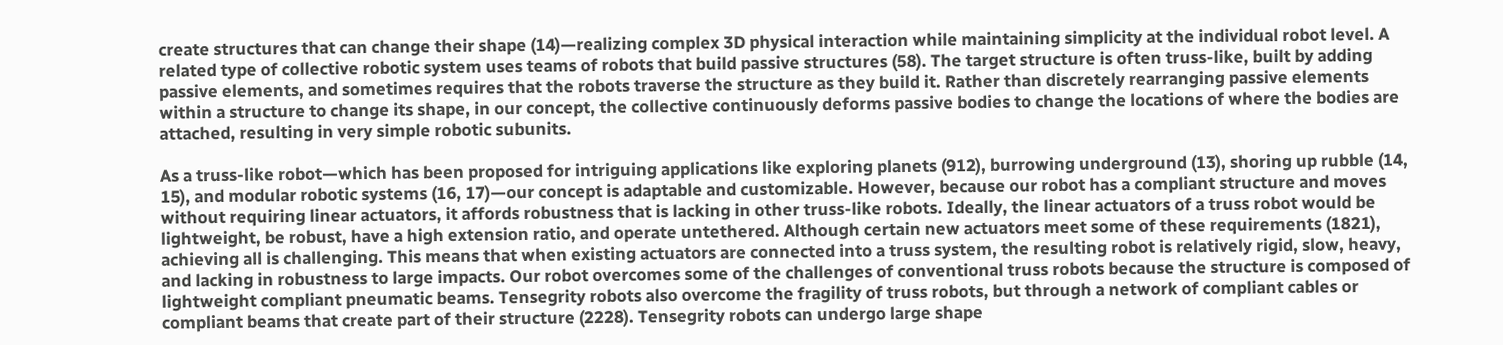create structures that can change their shape (14)—realizing complex 3D physical interaction while maintaining simplicity at the individual robot level. A related type of collective robotic system uses teams of robots that build passive structures (58). The target structure is often truss-like, built by adding passive elements, and sometimes requires that the robots traverse the structure as they build it. Rather than discretely rearranging passive elements within a structure to change its shape, in our concept, the collective continuously deforms passive bodies to change the locations of where the bodies are attached, resulting in very simple robotic subunits.

As a truss-like robot—which has been proposed for intriguing applications like exploring planets (912), burrowing underground (13), shoring up rubble (14, 15), and modular robotic systems (16, 17)—our concept is adaptable and customizable. However, because our robot has a compliant structure and moves without requiring linear actuators, it affords robustness that is lacking in other truss-like robots. Ideally, the linear actuators of a truss robot would be lightweight, be robust, have a high extension ratio, and operate untethered. Although certain new actuators meet some of these requirements (1821), achieving all is challenging. This means that when existing actuators are connected into a truss system, the resulting robot is relatively rigid, slow, heavy, and lacking in robustness to large impacts. Our robot overcomes some of the challenges of conventional truss robots because the structure is composed of lightweight compliant pneumatic beams. Tensegrity robots also overcome the fragility of truss robots, but through a network of compliant cables or compliant beams that create part of their structure (2228). Tensegrity robots can undergo large shape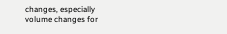changes, especially volume changes for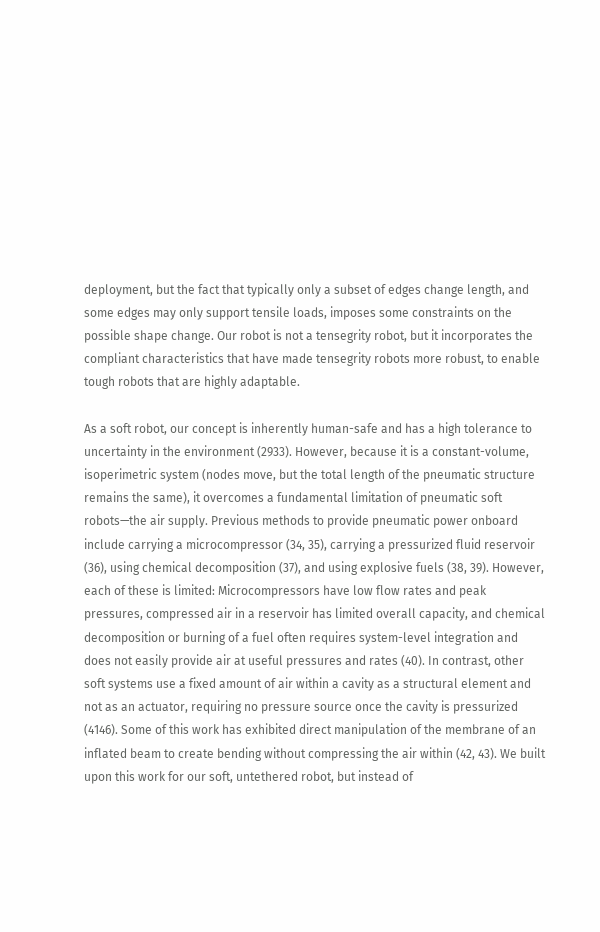deployment, but the fact that typically only a subset of edges change length, and some edges may only support tensile loads, imposes some constraints on the possible shape change. Our robot is not a tensegrity robot, but it incorporates the compliant characteristics that have made tensegrity robots more robust, to enable tough robots that are highly adaptable.

As a soft robot, our concept is inherently human-safe and has a high tolerance to uncertainty in the environment (2933). However, because it is a constant-volume, isoperimetric system (nodes move, but the total length of the pneumatic structure remains the same), it overcomes a fundamental limitation of pneumatic soft robots—the air supply. Previous methods to provide pneumatic power onboard include carrying a microcompressor (34, 35), carrying a pressurized fluid reservoir (36), using chemical decomposition (37), and using explosive fuels (38, 39). However, each of these is limited: Microcompressors have low flow rates and peak pressures, compressed air in a reservoir has limited overall capacity, and chemical decomposition or burning of a fuel often requires system-level integration and does not easily provide air at useful pressures and rates (40). In contrast, other soft systems use a fixed amount of air within a cavity as a structural element and not as an actuator, requiring no pressure source once the cavity is pressurized (4146). Some of this work has exhibited direct manipulation of the membrane of an inflated beam to create bending without compressing the air within (42, 43). We built upon this work for our soft, untethered robot, but instead of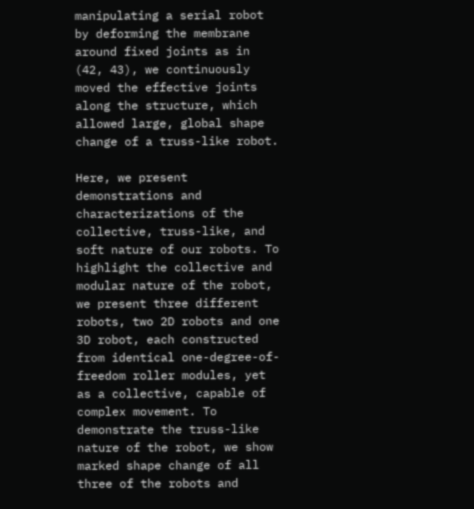manipulating a serial robot by deforming the membrane around fixed joints as in (42, 43), we continuously moved the effective joints along the structure, which allowed large, global shape change of a truss-like robot.

Here, we present demonstrations and characterizations of the collective, truss-like, and soft nature of our robots. To highlight the collective and modular nature of the robot, we present three different robots, two 2D robots and one 3D robot, each constructed from identical one-degree-of-freedom roller modules, yet as a collective, capable of complex movement. To demonstrate the truss-like nature of the robot, we show marked shape change of all three of the robots and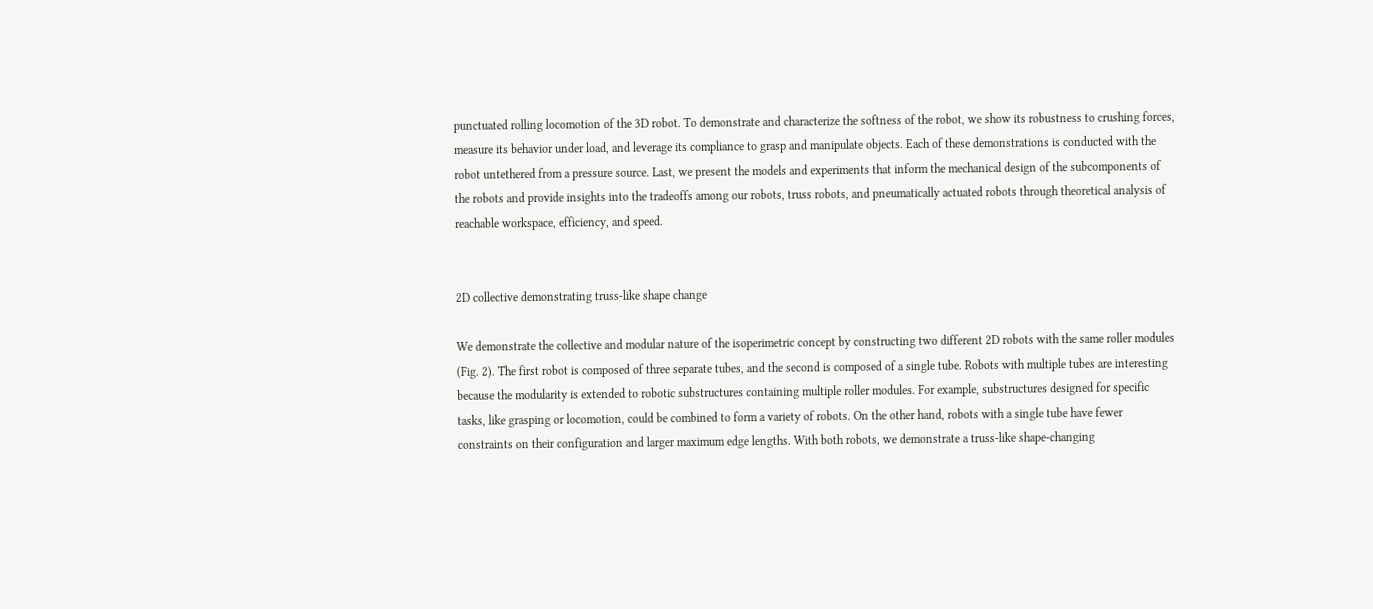punctuated rolling locomotion of the 3D robot. To demonstrate and characterize the softness of the robot, we show its robustness to crushing forces, measure its behavior under load, and leverage its compliance to grasp and manipulate objects. Each of these demonstrations is conducted with the robot untethered from a pressure source. Last, we present the models and experiments that inform the mechanical design of the subcomponents of the robots and provide insights into the tradeoffs among our robots, truss robots, and pneumatically actuated robots through theoretical analysis of reachable workspace, efficiency, and speed.


2D collective demonstrating truss-like shape change

We demonstrate the collective and modular nature of the isoperimetric concept by constructing two different 2D robots with the same roller modules (Fig. 2). The first robot is composed of three separate tubes, and the second is composed of a single tube. Robots with multiple tubes are interesting because the modularity is extended to robotic substructures containing multiple roller modules. For example, substructures designed for specific tasks, like grasping or locomotion, could be combined to form a variety of robots. On the other hand, robots with a single tube have fewer constraints on their configuration and larger maximum edge lengths. With both robots, we demonstrate a truss-like shape-changing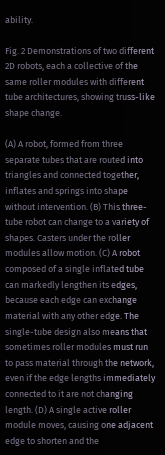ability.

Fig. 2 Demonstrations of two different 2D robots, each a collective of the same roller modules with different tube architectures, showing truss-like shape change.

(A) A robot, formed from three separate tubes that are routed into triangles and connected together, inflates and springs into shape without intervention. (B) This three-tube robot can change to a variety of shapes. Casters under the roller modules allow motion. (C) A robot composed of a single inflated tube can markedly lengthen its edges, because each edge can exchange material with any other edge. The single-tube design also means that sometimes roller modules must run to pass material through the network, even if the edge lengths immediately connected to it are not changing length. (D) A single active roller module moves, causing one adjacent edge to shorten and the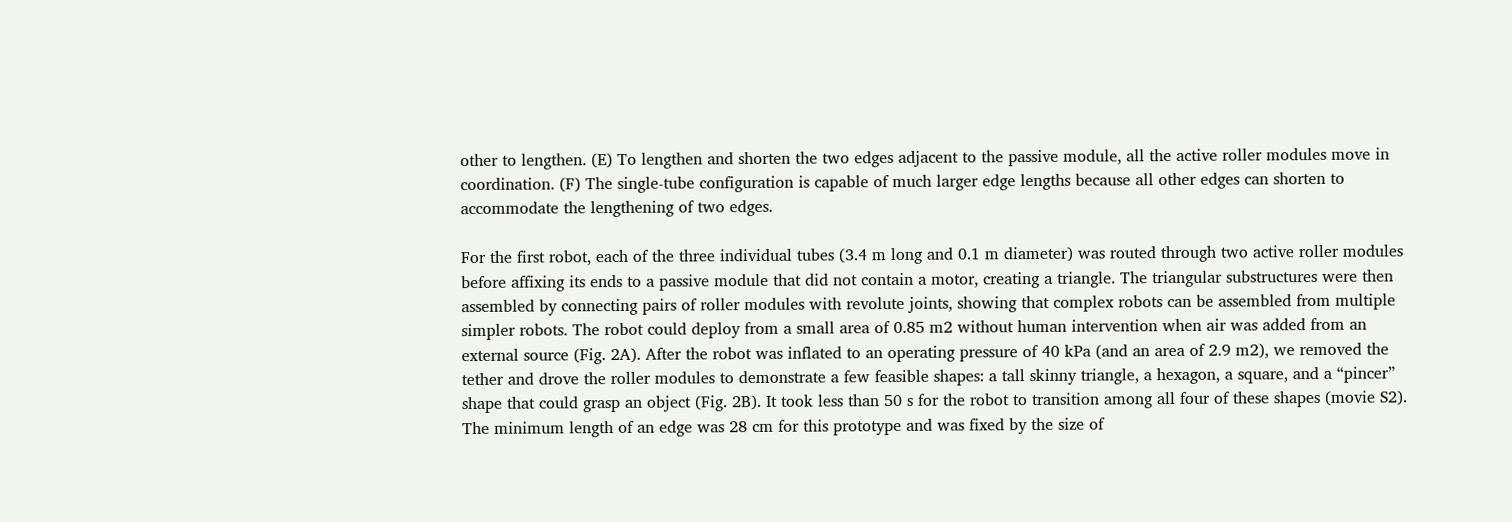other to lengthen. (E) To lengthen and shorten the two edges adjacent to the passive module, all the active roller modules move in coordination. (F) The single-tube configuration is capable of much larger edge lengths because all other edges can shorten to accommodate the lengthening of two edges.

For the first robot, each of the three individual tubes (3.4 m long and 0.1 m diameter) was routed through two active roller modules before affixing its ends to a passive module that did not contain a motor, creating a triangle. The triangular substructures were then assembled by connecting pairs of roller modules with revolute joints, showing that complex robots can be assembled from multiple simpler robots. The robot could deploy from a small area of 0.85 m2 without human intervention when air was added from an external source (Fig. 2A). After the robot was inflated to an operating pressure of 40 kPa (and an area of 2.9 m2), we removed the tether and drove the roller modules to demonstrate a few feasible shapes: a tall skinny triangle, a hexagon, a square, and a “pincer” shape that could grasp an object (Fig. 2B). It took less than 50 s for the robot to transition among all four of these shapes (movie S2). The minimum length of an edge was 28 cm for this prototype and was fixed by the size of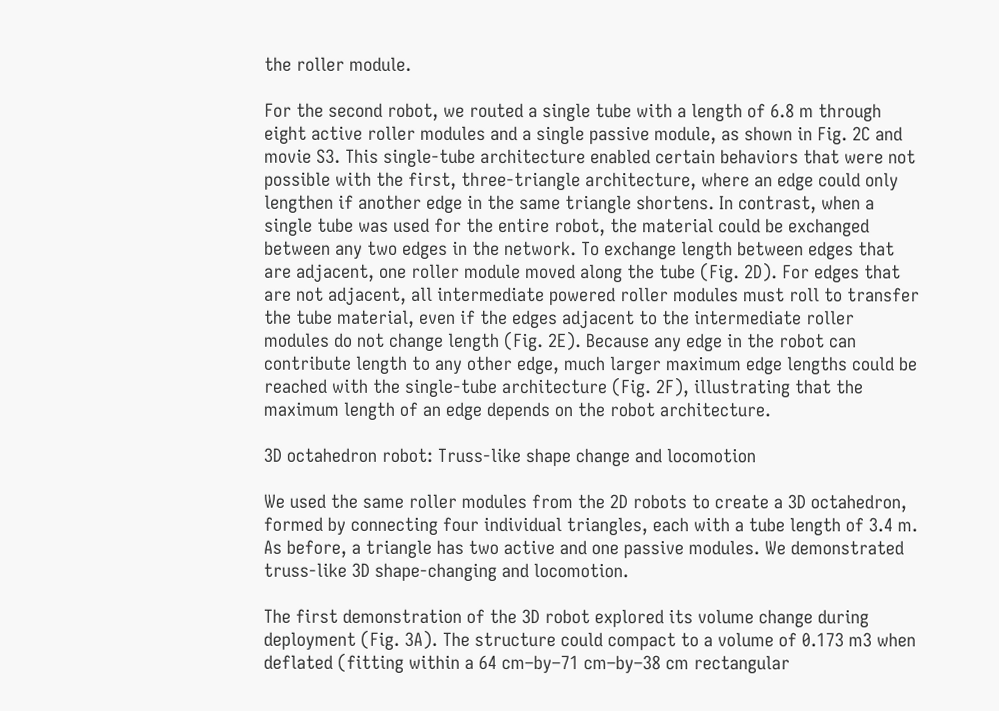the roller module.

For the second robot, we routed a single tube with a length of 6.8 m through eight active roller modules and a single passive module, as shown in Fig. 2C and movie S3. This single-tube architecture enabled certain behaviors that were not possible with the first, three-triangle architecture, where an edge could only lengthen if another edge in the same triangle shortens. In contrast, when a single tube was used for the entire robot, the material could be exchanged between any two edges in the network. To exchange length between edges that are adjacent, one roller module moved along the tube (Fig. 2D). For edges that are not adjacent, all intermediate powered roller modules must roll to transfer the tube material, even if the edges adjacent to the intermediate roller modules do not change length (Fig. 2E). Because any edge in the robot can contribute length to any other edge, much larger maximum edge lengths could be reached with the single-tube architecture (Fig. 2F), illustrating that the maximum length of an edge depends on the robot architecture.

3D octahedron robot: Truss-like shape change and locomotion

We used the same roller modules from the 2D robots to create a 3D octahedron, formed by connecting four individual triangles, each with a tube length of 3.4 m. As before, a triangle has two active and one passive modules. We demonstrated truss-like 3D shape-changing and locomotion.

The first demonstration of the 3D robot explored its volume change during deployment (Fig. 3A). The structure could compact to a volume of 0.173 m3 when deflated (fitting within a 64 cm–by–71 cm–by–38 cm rectangular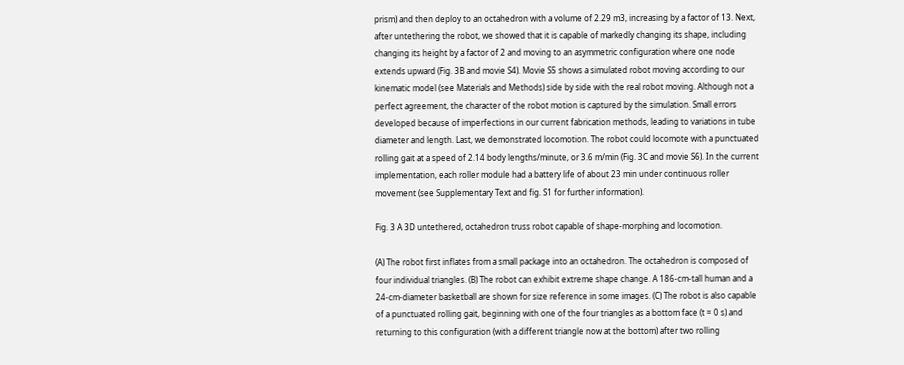prism) and then deploy to an octahedron with a volume of 2.29 m3, increasing by a factor of 13. Next, after untethering the robot, we showed that it is capable of markedly changing its shape, including changing its height by a factor of 2 and moving to an asymmetric configuration where one node extends upward (Fig. 3B and movie S4). Movie S5 shows a simulated robot moving according to our kinematic model (see Materials and Methods) side by side with the real robot moving. Although not a perfect agreement, the character of the robot motion is captured by the simulation. Small errors developed because of imperfections in our current fabrication methods, leading to variations in tube diameter and length. Last, we demonstrated locomotion. The robot could locomote with a punctuated rolling gait at a speed of 2.14 body lengths/minute, or 3.6 m/min (Fig. 3C and movie S6). In the current implementation, each roller module had a battery life of about 23 min under continuous roller movement (see Supplementary Text and fig. S1 for further information).

Fig. 3 A 3D untethered, octahedron truss robot capable of shape-morphing and locomotion.

(A) The robot first inflates from a small package into an octahedron. The octahedron is composed of four individual triangles. (B) The robot can exhibit extreme shape change. A 186-cm-tall human and a 24-cm-diameter basketball are shown for size reference in some images. (C) The robot is also capable of a punctuated rolling gait, beginning with one of the four triangles as a bottom face (t = 0 s) and returning to this configuration (with a different triangle now at the bottom) after two rolling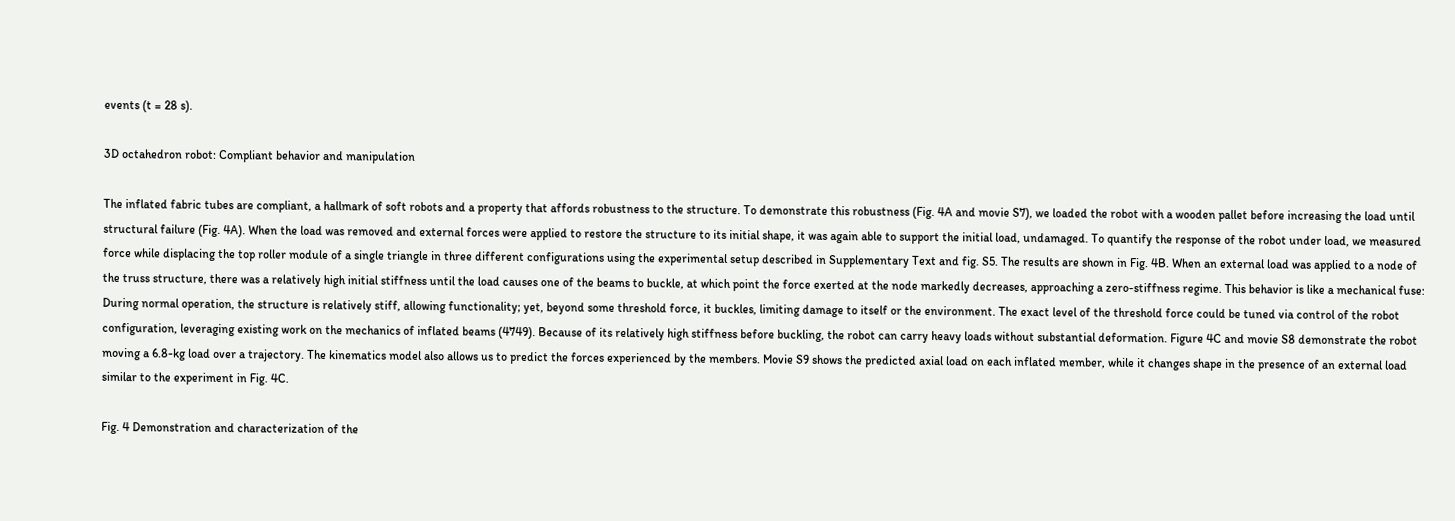events (t = 28 s).

3D octahedron robot: Compliant behavior and manipulation

The inflated fabric tubes are compliant, a hallmark of soft robots and a property that affords robustness to the structure. To demonstrate this robustness (Fig. 4A and movie S7), we loaded the robot with a wooden pallet before increasing the load until structural failure (Fig. 4A). When the load was removed and external forces were applied to restore the structure to its initial shape, it was again able to support the initial load, undamaged. To quantify the response of the robot under load, we measured force while displacing the top roller module of a single triangle in three different configurations using the experimental setup described in Supplementary Text and fig. S5. The results are shown in Fig. 4B. When an external load was applied to a node of the truss structure, there was a relatively high initial stiffness until the load causes one of the beams to buckle, at which point the force exerted at the node markedly decreases, approaching a zero-stiffness regime. This behavior is like a mechanical fuse: During normal operation, the structure is relatively stiff, allowing functionality; yet, beyond some threshold force, it buckles, limiting damage to itself or the environment. The exact level of the threshold force could be tuned via control of the robot configuration, leveraging existing work on the mechanics of inflated beams (4749). Because of its relatively high stiffness before buckling, the robot can carry heavy loads without substantial deformation. Figure 4C and movie S8 demonstrate the robot moving a 6.8-kg load over a trajectory. The kinematics model also allows us to predict the forces experienced by the members. Movie S9 shows the predicted axial load on each inflated member, while it changes shape in the presence of an external load similar to the experiment in Fig. 4C.

Fig. 4 Demonstration and characterization of the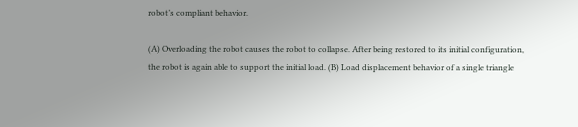robot’s compliant behavior.

(A) Overloading the robot causes the robot to collapse. After being restored to its initial configuration, the robot is again able to support the initial load. (B) Load displacement behavior of a single triangle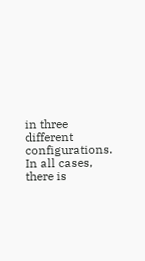in three different configurations. In all cases, there is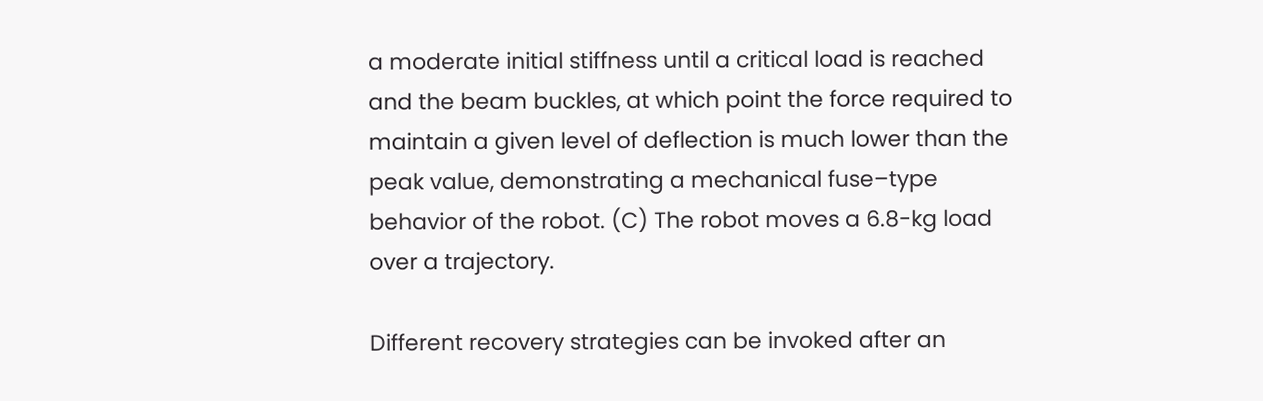a moderate initial stiffness until a critical load is reached and the beam buckles, at which point the force required to maintain a given level of deflection is much lower than the peak value, demonstrating a mechanical fuse–type behavior of the robot. (C) The robot moves a 6.8-kg load over a trajectory.

Different recovery strategies can be invoked after an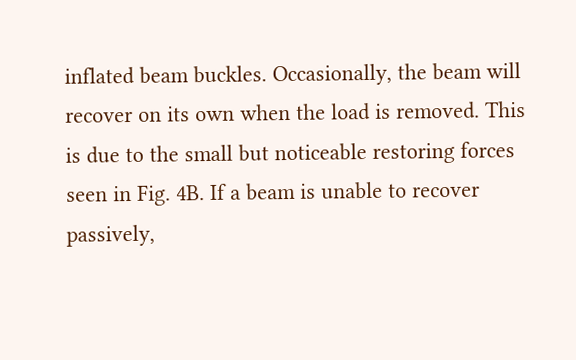inflated beam buckles. Occasionally, the beam will recover on its own when the load is removed. This is due to the small but noticeable restoring forces seen in Fig. 4B. If a beam is unable to recover passively,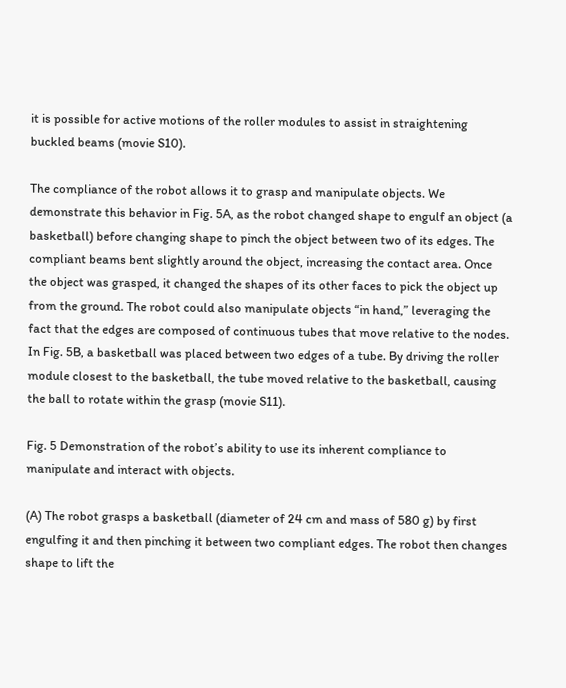it is possible for active motions of the roller modules to assist in straightening buckled beams (movie S10).

The compliance of the robot allows it to grasp and manipulate objects. We demonstrate this behavior in Fig. 5A, as the robot changed shape to engulf an object (a basketball) before changing shape to pinch the object between two of its edges. The compliant beams bent slightly around the object, increasing the contact area. Once the object was grasped, it changed the shapes of its other faces to pick the object up from the ground. The robot could also manipulate objects “in hand,” leveraging the fact that the edges are composed of continuous tubes that move relative to the nodes. In Fig. 5B, a basketball was placed between two edges of a tube. By driving the roller module closest to the basketball, the tube moved relative to the basketball, causing the ball to rotate within the grasp (movie S11).

Fig. 5 Demonstration of the robot’s ability to use its inherent compliance to manipulate and interact with objects.

(A) The robot grasps a basketball (diameter of 24 cm and mass of 580 g) by first engulfing it and then pinching it between two compliant edges. The robot then changes shape to lift the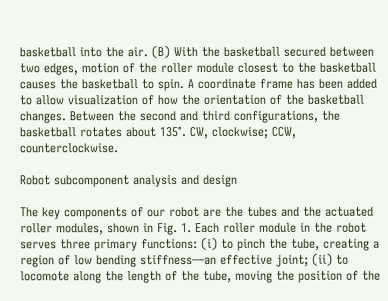basketball into the air. (B) With the basketball secured between two edges, motion of the roller module closest to the basketball causes the basketball to spin. A coordinate frame has been added to allow visualization of how the orientation of the basketball changes. Between the second and third configurations, the basketball rotates about 135°. CW, clockwise; CCW, counterclockwise.

Robot subcomponent analysis and design

The key components of our robot are the tubes and the actuated roller modules, shown in Fig. 1. Each roller module in the robot serves three primary functions: (i) to pinch the tube, creating a region of low bending stiffness—an effective joint; (ii) to locomote along the length of the tube, moving the position of the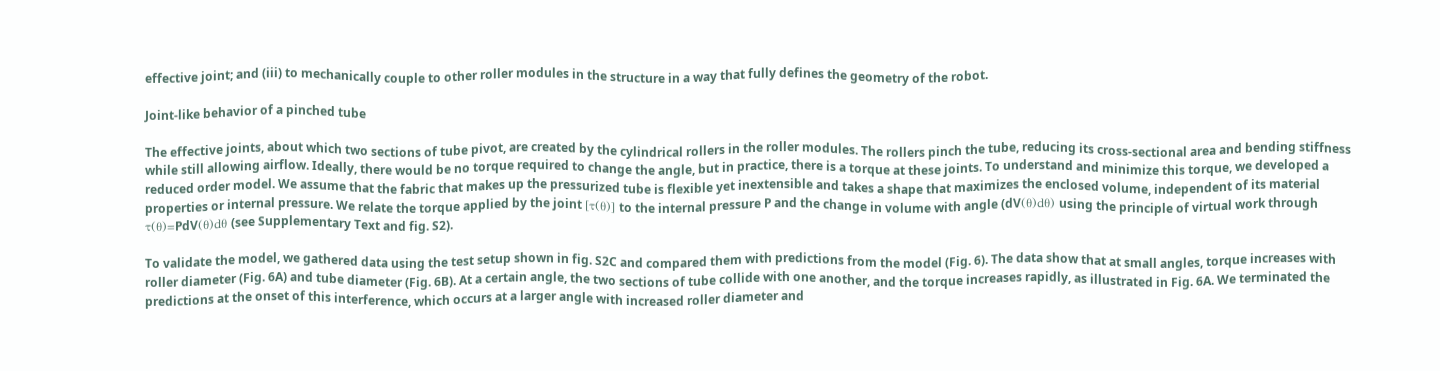effective joint; and (iii) to mechanically couple to other roller modules in the structure in a way that fully defines the geometry of the robot.

Joint-like behavior of a pinched tube

The effective joints, about which two sections of tube pivot, are created by the cylindrical rollers in the roller modules. The rollers pinch the tube, reducing its cross-sectional area and bending stiffness while still allowing airflow. Ideally, there would be no torque required to change the angle, but in practice, there is a torque at these joints. To understand and minimize this torque, we developed a reduced order model. We assume that the fabric that makes up the pressurized tube is flexible yet inextensible and takes a shape that maximizes the enclosed volume, independent of its material properties or internal pressure. We relate the torque applied by the joint [τ(θ)] to the internal pressure P and the change in volume with angle (dV(θ)dθ) using the principle of virtual work through τ(θ)=PdV(θ)dθ (see Supplementary Text and fig. S2).

To validate the model, we gathered data using the test setup shown in fig. S2C and compared them with predictions from the model (Fig. 6). The data show that at small angles, torque increases with roller diameter (Fig. 6A) and tube diameter (Fig. 6B). At a certain angle, the two sections of tube collide with one another, and the torque increases rapidly, as illustrated in Fig. 6A. We terminated the predictions at the onset of this interference, which occurs at a larger angle with increased roller diameter and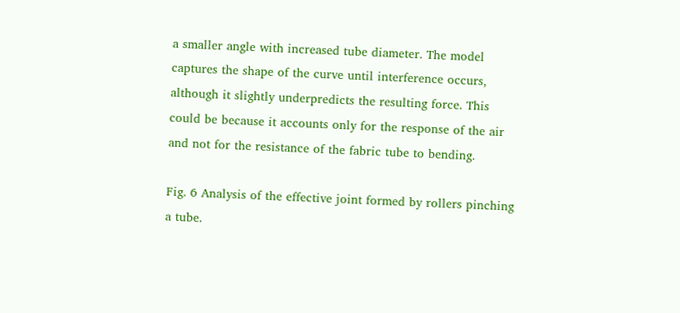a smaller angle with increased tube diameter. The model captures the shape of the curve until interference occurs, although it slightly underpredicts the resulting force. This could be because it accounts only for the response of the air and not for the resistance of the fabric tube to bending.

Fig. 6 Analysis of the effective joint formed by rollers pinching a tube.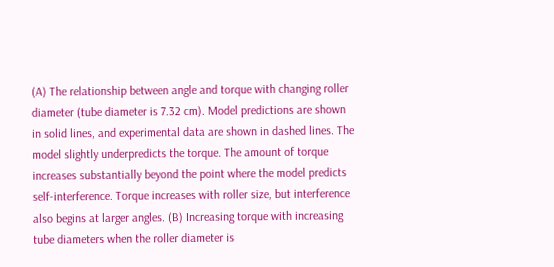(A) The relationship between angle and torque with changing roller diameter (tube diameter is 7.32 cm). Model predictions are shown in solid lines, and experimental data are shown in dashed lines. The model slightly underpredicts the torque. The amount of torque increases substantially beyond the point where the model predicts self-interference. Torque increases with roller size, but interference also begins at larger angles. (B) Increasing torque with increasing tube diameters when the roller diameter is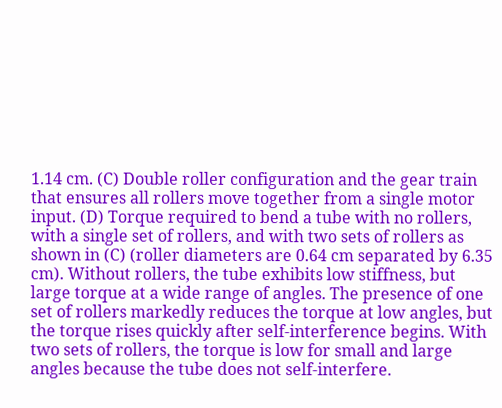1.14 cm. (C) Double roller configuration and the gear train that ensures all rollers move together from a single motor input. (D) Torque required to bend a tube with no rollers, with a single set of rollers, and with two sets of rollers as shown in (C) (roller diameters are 0.64 cm separated by 6.35 cm). Without rollers, the tube exhibits low stiffness, but large torque at a wide range of angles. The presence of one set of rollers markedly reduces the torque at low angles, but the torque rises quickly after self-interference begins. With two sets of rollers, the torque is low for small and large angles because the tube does not self-interfere.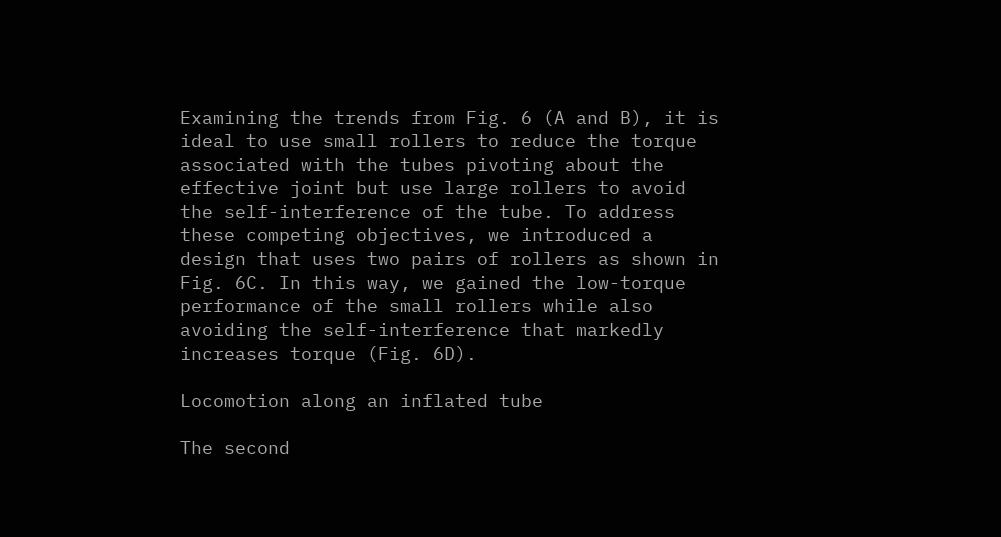Examining the trends from Fig. 6 (A and B), it is ideal to use small rollers to reduce the torque associated with the tubes pivoting about the effective joint but use large rollers to avoid the self-interference of the tube. To address these competing objectives, we introduced a design that uses two pairs of rollers as shown in Fig. 6C. In this way, we gained the low-torque performance of the small rollers while also avoiding the self-interference that markedly increases torque (Fig. 6D).

Locomotion along an inflated tube

The second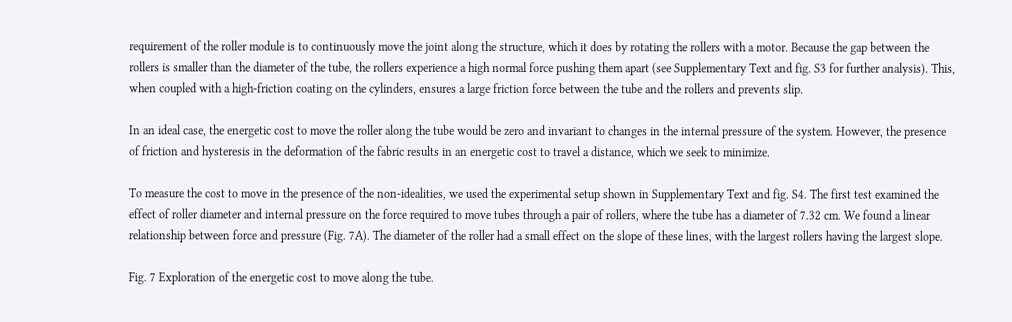requirement of the roller module is to continuously move the joint along the structure, which it does by rotating the rollers with a motor. Because the gap between the rollers is smaller than the diameter of the tube, the rollers experience a high normal force pushing them apart (see Supplementary Text and fig. S3 for further analysis). This, when coupled with a high-friction coating on the cylinders, ensures a large friction force between the tube and the rollers and prevents slip.

In an ideal case, the energetic cost to move the roller along the tube would be zero and invariant to changes in the internal pressure of the system. However, the presence of friction and hysteresis in the deformation of the fabric results in an energetic cost to travel a distance, which we seek to minimize.

To measure the cost to move in the presence of the non-idealities, we used the experimental setup shown in Supplementary Text and fig. S4. The first test examined the effect of roller diameter and internal pressure on the force required to move tubes through a pair of rollers, where the tube has a diameter of 7.32 cm. We found a linear relationship between force and pressure (Fig. 7A). The diameter of the roller had a small effect on the slope of these lines, with the largest rollers having the largest slope.

Fig. 7 Exploration of the energetic cost to move along the tube.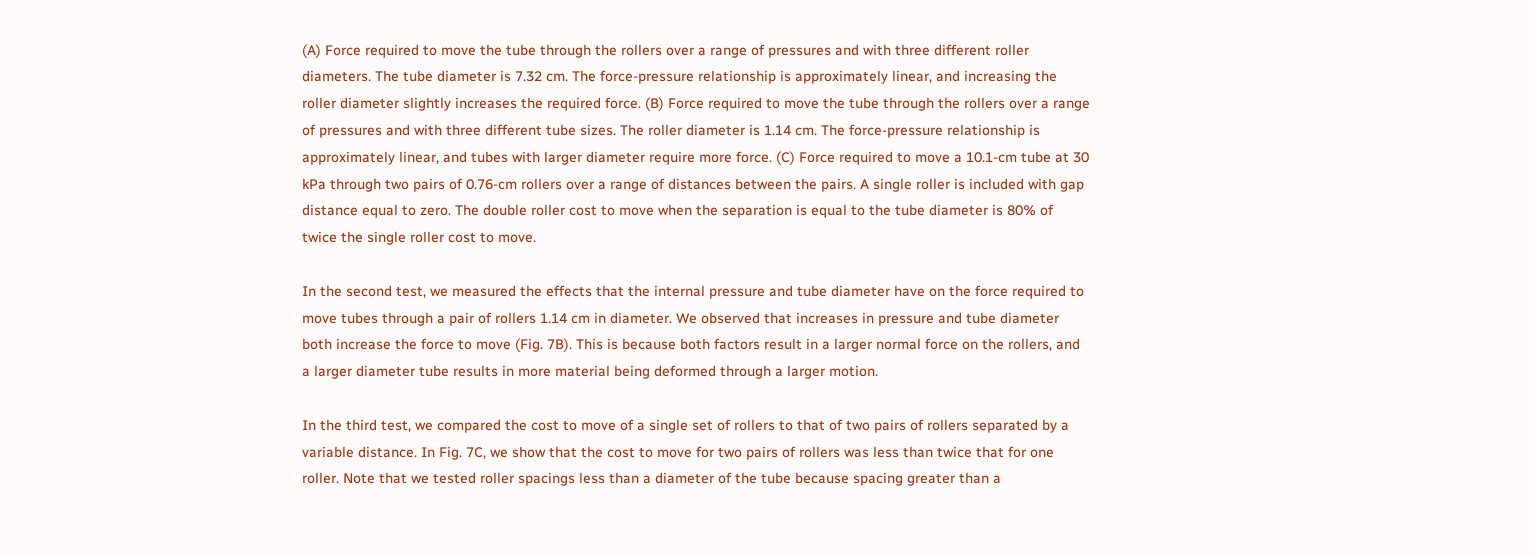(A) Force required to move the tube through the rollers over a range of pressures and with three different roller diameters. The tube diameter is 7.32 cm. The force-pressure relationship is approximately linear, and increasing the roller diameter slightly increases the required force. (B) Force required to move the tube through the rollers over a range of pressures and with three different tube sizes. The roller diameter is 1.14 cm. The force-pressure relationship is approximately linear, and tubes with larger diameter require more force. (C) Force required to move a 10.1-cm tube at 30 kPa through two pairs of 0.76-cm rollers over a range of distances between the pairs. A single roller is included with gap distance equal to zero. The double roller cost to move when the separation is equal to the tube diameter is 80% of twice the single roller cost to move.

In the second test, we measured the effects that the internal pressure and tube diameter have on the force required to move tubes through a pair of rollers 1.14 cm in diameter. We observed that increases in pressure and tube diameter both increase the force to move (Fig. 7B). This is because both factors result in a larger normal force on the rollers, and a larger diameter tube results in more material being deformed through a larger motion.

In the third test, we compared the cost to move of a single set of rollers to that of two pairs of rollers separated by a variable distance. In Fig. 7C, we show that the cost to move for two pairs of rollers was less than twice that for one roller. Note that we tested roller spacings less than a diameter of the tube because spacing greater than a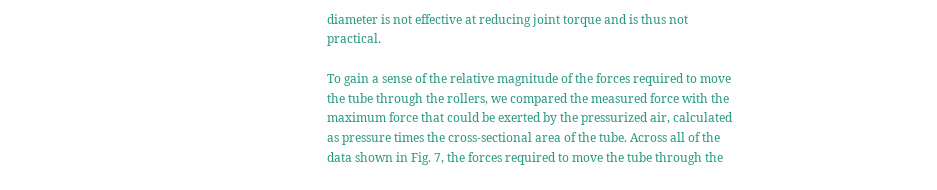diameter is not effective at reducing joint torque and is thus not practical.

To gain a sense of the relative magnitude of the forces required to move the tube through the rollers, we compared the measured force with the maximum force that could be exerted by the pressurized air, calculated as pressure times the cross-sectional area of the tube. Across all of the data shown in Fig. 7, the forces required to move the tube through the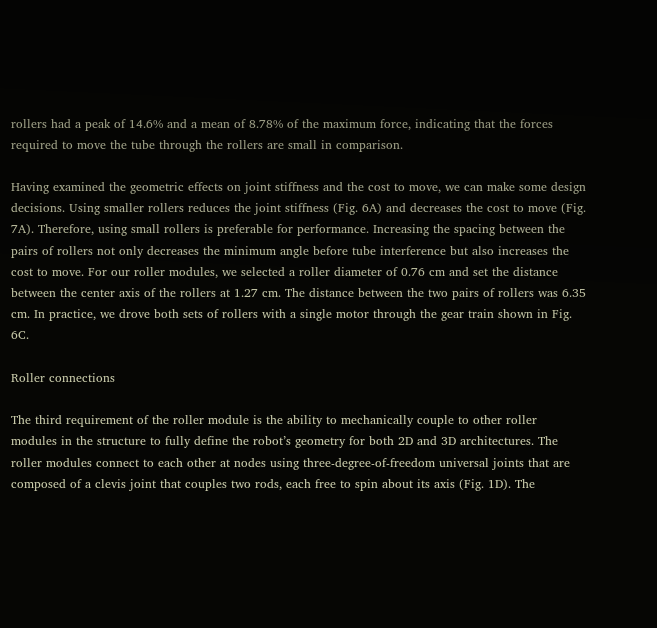rollers had a peak of 14.6% and a mean of 8.78% of the maximum force, indicating that the forces required to move the tube through the rollers are small in comparison.

Having examined the geometric effects on joint stiffness and the cost to move, we can make some design decisions. Using smaller rollers reduces the joint stiffness (Fig. 6A) and decreases the cost to move (Fig. 7A). Therefore, using small rollers is preferable for performance. Increasing the spacing between the pairs of rollers not only decreases the minimum angle before tube interference but also increases the cost to move. For our roller modules, we selected a roller diameter of 0.76 cm and set the distance between the center axis of the rollers at 1.27 cm. The distance between the two pairs of rollers was 6.35 cm. In practice, we drove both sets of rollers with a single motor through the gear train shown in Fig. 6C.

Roller connections

The third requirement of the roller module is the ability to mechanically couple to other roller modules in the structure to fully define the robot’s geometry for both 2D and 3D architectures. The roller modules connect to each other at nodes using three-degree-of-freedom universal joints that are composed of a clevis joint that couples two rods, each free to spin about its axis (Fig. 1D). The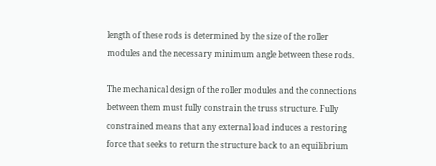length of these rods is determined by the size of the roller modules and the necessary minimum angle between these rods.

The mechanical design of the roller modules and the connections between them must fully constrain the truss structure. Fully constrained means that any external load induces a restoring force that seeks to return the structure back to an equilibrium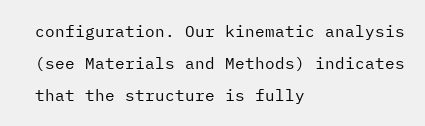configuration. Our kinematic analysis (see Materials and Methods) indicates that the structure is fully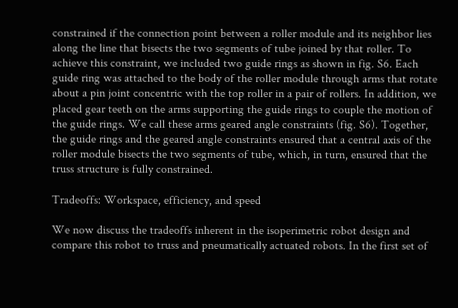constrained if the connection point between a roller module and its neighbor lies along the line that bisects the two segments of tube joined by that roller. To achieve this constraint, we included two guide rings as shown in fig. S6. Each guide ring was attached to the body of the roller module through arms that rotate about a pin joint concentric with the top roller in a pair of rollers. In addition, we placed gear teeth on the arms supporting the guide rings to couple the motion of the guide rings. We call these arms geared angle constraints (fig. S6). Together, the guide rings and the geared angle constraints ensured that a central axis of the roller module bisects the two segments of tube, which, in turn, ensured that the truss structure is fully constrained.

Tradeoffs: Workspace, efficiency, and speed

We now discuss the tradeoffs inherent in the isoperimetric robot design and compare this robot to truss and pneumatically actuated robots. In the first set of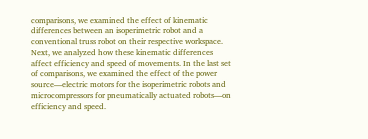comparisons, we examined the effect of kinematic differences between an isoperimetric robot and a conventional truss robot on their respective workspace. Next, we analyzed how these kinematic differences affect efficiency and speed of movements. In the last set of comparisons, we examined the effect of the power source—electric motors for the isoperimetric robots and microcompressors for pneumatically actuated robots—on efficiency and speed.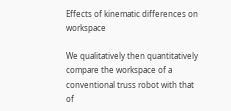Effects of kinematic differences on workspace

We qualitatively then quantitatively compare the workspace of a conventional truss robot with that of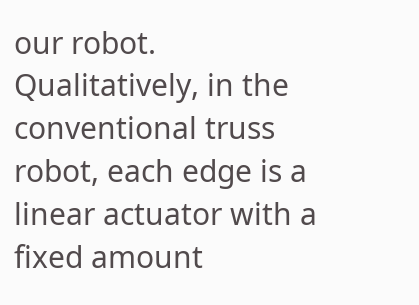our robot. Qualitatively, in the conventional truss robot, each edge is a linear actuator with a fixed amount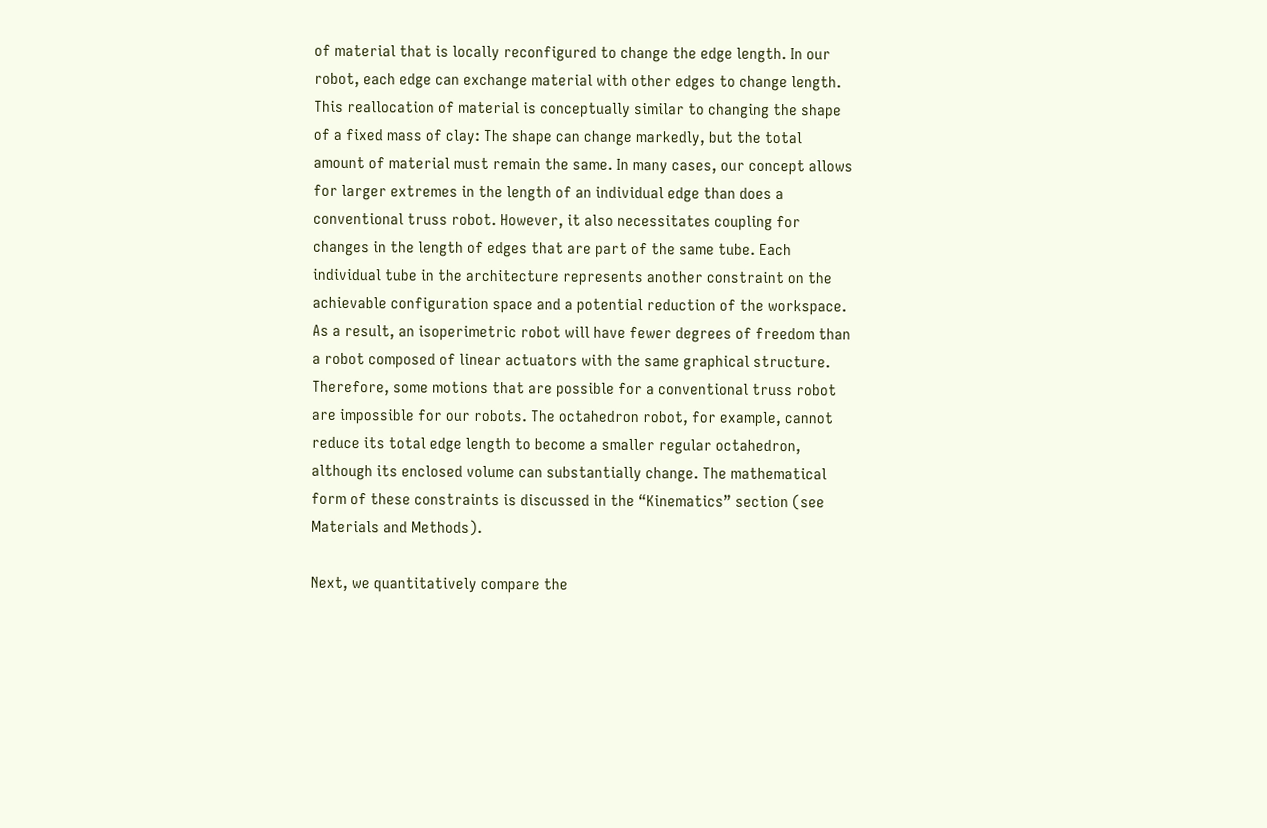of material that is locally reconfigured to change the edge length. In our robot, each edge can exchange material with other edges to change length. This reallocation of material is conceptually similar to changing the shape of a fixed mass of clay: The shape can change markedly, but the total amount of material must remain the same. In many cases, our concept allows for larger extremes in the length of an individual edge than does a conventional truss robot. However, it also necessitates coupling for changes in the length of edges that are part of the same tube. Each individual tube in the architecture represents another constraint on the achievable configuration space and a potential reduction of the workspace. As a result, an isoperimetric robot will have fewer degrees of freedom than a robot composed of linear actuators with the same graphical structure. Therefore, some motions that are possible for a conventional truss robot are impossible for our robots. The octahedron robot, for example, cannot reduce its total edge length to become a smaller regular octahedron, although its enclosed volume can substantially change. The mathematical form of these constraints is discussed in the “Kinematics” section (see Materials and Methods).

Next, we quantitatively compare the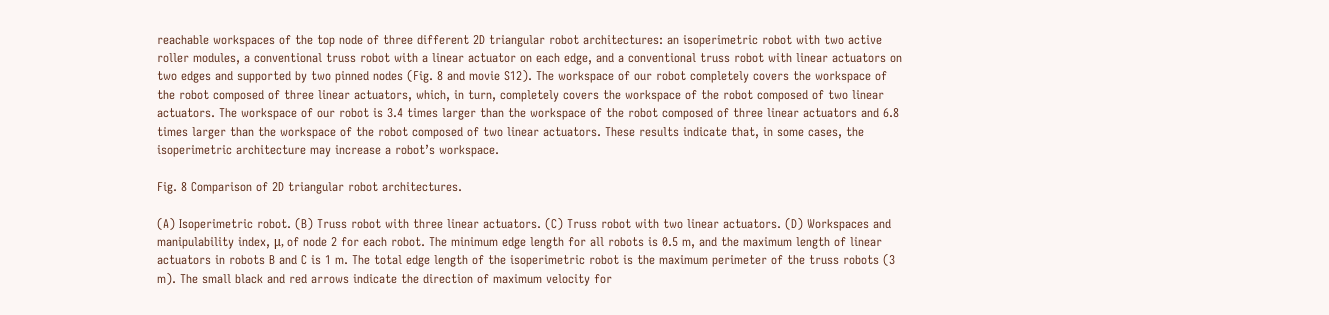reachable workspaces of the top node of three different 2D triangular robot architectures: an isoperimetric robot with two active roller modules, a conventional truss robot with a linear actuator on each edge, and a conventional truss robot with linear actuators on two edges and supported by two pinned nodes (Fig. 8 and movie S12). The workspace of our robot completely covers the workspace of the robot composed of three linear actuators, which, in turn, completely covers the workspace of the robot composed of two linear actuators. The workspace of our robot is 3.4 times larger than the workspace of the robot composed of three linear actuators and 6.8 times larger than the workspace of the robot composed of two linear actuators. These results indicate that, in some cases, the isoperimetric architecture may increase a robot’s workspace.

Fig. 8 Comparison of 2D triangular robot architectures.

(A) Isoperimetric robot. (B) Truss robot with three linear actuators. (C) Truss robot with two linear actuators. (D) Workspaces and manipulability index, μ, of node 2 for each robot. The minimum edge length for all robots is 0.5 m, and the maximum length of linear actuators in robots B and C is 1 m. The total edge length of the isoperimetric robot is the maximum perimeter of the truss robots (3 m). The small black and red arrows indicate the direction of maximum velocity for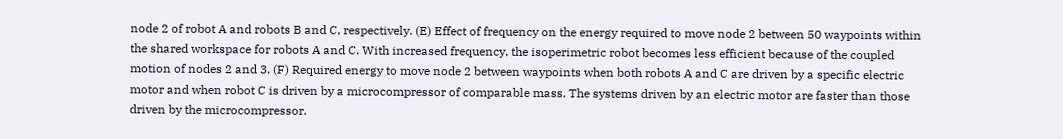node 2 of robot A and robots B and C, respectively. (E) Effect of frequency on the energy required to move node 2 between 50 waypoints within the shared workspace for robots A and C. With increased frequency, the isoperimetric robot becomes less efficient because of the coupled motion of nodes 2 and 3. (F) Required energy to move node 2 between waypoints when both robots A and C are driven by a specific electric motor and when robot C is driven by a microcompressor of comparable mass. The systems driven by an electric motor are faster than those driven by the microcompressor.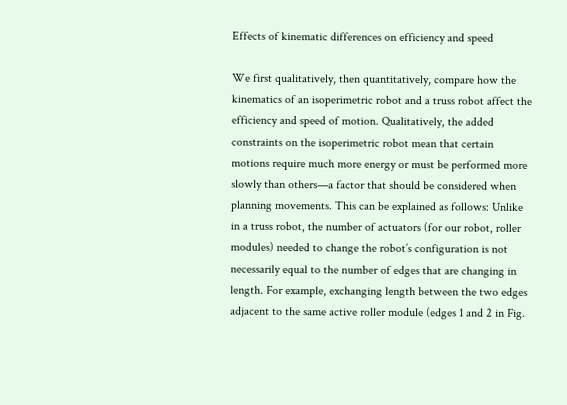Effects of kinematic differences on efficiency and speed

We first qualitatively, then quantitatively, compare how the kinematics of an isoperimetric robot and a truss robot affect the efficiency and speed of motion. Qualitatively, the added constraints on the isoperimetric robot mean that certain motions require much more energy or must be performed more slowly than others—a factor that should be considered when planning movements. This can be explained as follows: Unlike in a truss robot, the number of actuators (for our robot, roller modules) needed to change the robot’s configuration is not necessarily equal to the number of edges that are changing in length. For example, exchanging length between the two edges adjacent to the same active roller module (edges 1 and 2 in Fig.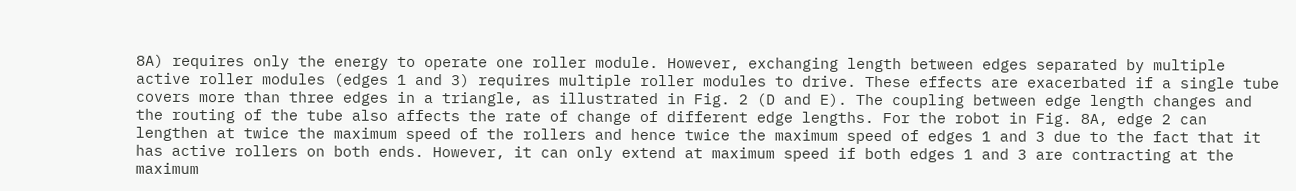8A) requires only the energy to operate one roller module. However, exchanging length between edges separated by multiple active roller modules (edges 1 and 3) requires multiple roller modules to drive. These effects are exacerbated if a single tube covers more than three edges in a triangle, as illustrated in Fig. 2 (D and E). The coupling between edge length changes and the routing of the tube also affects the rate of change of different edge lengths. For the robot in Fig. 8A, edge 2 can lengthen at twice the maximum speed of the rollers and hence twice the maximum speed of edges 1 and 3 due to the fact that it has active rollers on both ends. However, it can only extend at maximum speed if both edges 1 and 3 are contracting at the maximum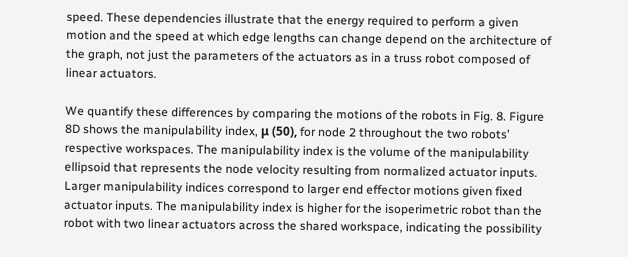speed. These dependencies illustrate that the energy required to perform a given motion and the speed at which edge lengths can change depend on the architecture of the graph, not just the parameters of the actuators as in a truss robot composed of linear actuators.

We quantify these differences by comparing the motions of the robots in Fig. 8. Figure 8D shows the manipulability index, μ (50), for node 2 throughout the two robots’ respective workspaces. The manipulability index is the volume of the manipulability ellipsoid that represents the node velocity resulting from normalized actuator inputs. Larger manipulability indices correspond to larger end effector motions given fixed actuator inputs. The manipulability index is higher for the isoperimetric robot than the robot with two linear actuators across the shared workspace, indicating the possibility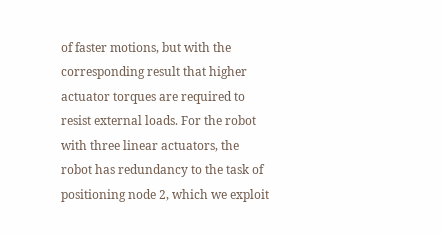of faster motions, but with the corresponding result that higher actuator torques are required to resist external loads. For the robot with three linear actuators, the robot has redundancy to the task of positioning node 2, which we exploit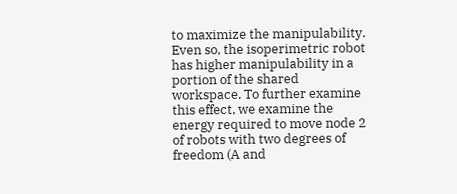to maximize the manipulability. Even so, the isoperimetric robot has higher manipulability in a portion of the shared workspace. To further examine this effect, we examine the energy required to move node 2 of robots with two degrees of freedom (A and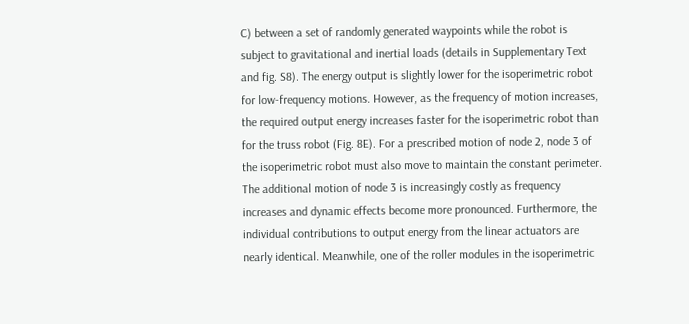C) between a set of randomly generated waypoints while the robot is subject to gravitational and inertial loads (details in Supplementary Text and fig. S8). The energy output is slightly lower for the isoperimetric robot for low-frequency motions. However, as the frequency of motion increases, the required output energy increases faster for the isoperimetric robot than for the truss robot (Fig. 8E). For a prescribed motion of node 2, node 3 of the isoperimetric robot must also move to maintain the constant perimeter. The additional motion of node 3 is increasingly costly as frequency increases and dynamic effects become more pronounced. Furthermore, the individual contributions to output energy from the linear actuators are nearly identical. Meanwhile, one of the roller modules in the isoperimetric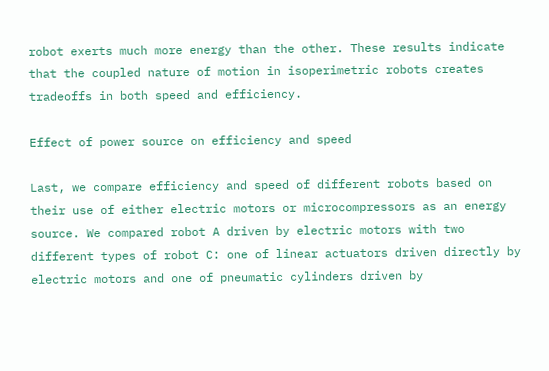robot exerts much more energy than the other. These results indicate that the coupled nature of motion in isoperimetric robots creates tradeoffs in both speed and efficiency.

Effect of power source on efficiency and speed

Last, we compare efficiency and speed of different robots based on their use of either electric motors or microcompressors as an energy source. We compared robot A driven by electric motors with two different types of robot C: one of linear actuators driven directly by electric motors and one of pneumatic cylinders driven by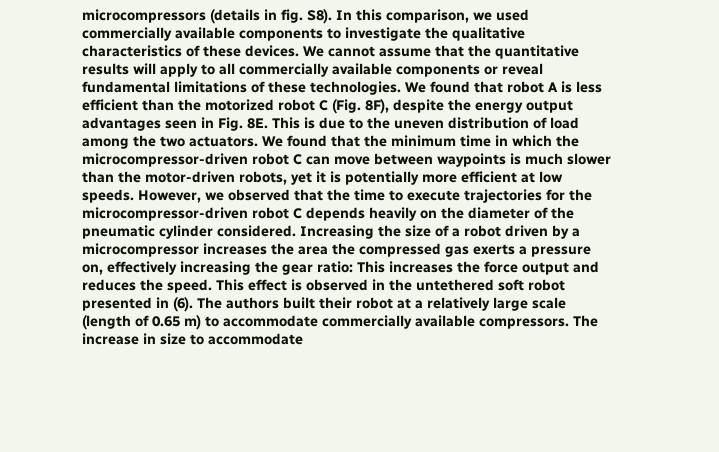microcompressors (details in fig. S8). In this comparison, we used commercially available components to investigate the qualitative characteristics of these devices. We cannot assume that the quantitative results will apply to all commercially available components or reveal fundamental limitations of these technologies. We found that robot A is less efficient than the motorized robot C (Fig. 8F), despite the energy output advantages seen in Fig. 8E. This is due to the uneven distribution of load among the two actuators. We found that the minimum time in which the microcompressor-driven robot C can move between waypoints is much slower than the motor-driven robots, yet it is potentially more efficient at low speeds. However, we observed that the time to execute trajectories for the microcompressor-driven robot C depends heavily on the diameter of the pneumatic cylinder considered. Increasing the size of a robot driven by a microcompressor increases the area the compressed gas exerts a pressure on, effectively increasing the gear ratio: This increases the force output and reduces the speed. This effect is observed in the untethered soft robot presented in (6). The authors built their robot at a relatively large scale (length of 0.65 m) to accommodate commercially available compressors. The increase in size to accommodate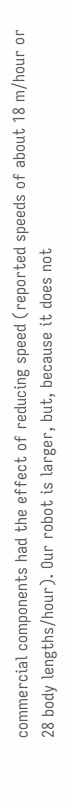commercial components had the effect of reducing speed (reported speeds of about 18 m/hour or 28 body lengths/hour). Our robot is larger, but, because it does not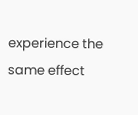experience the same effect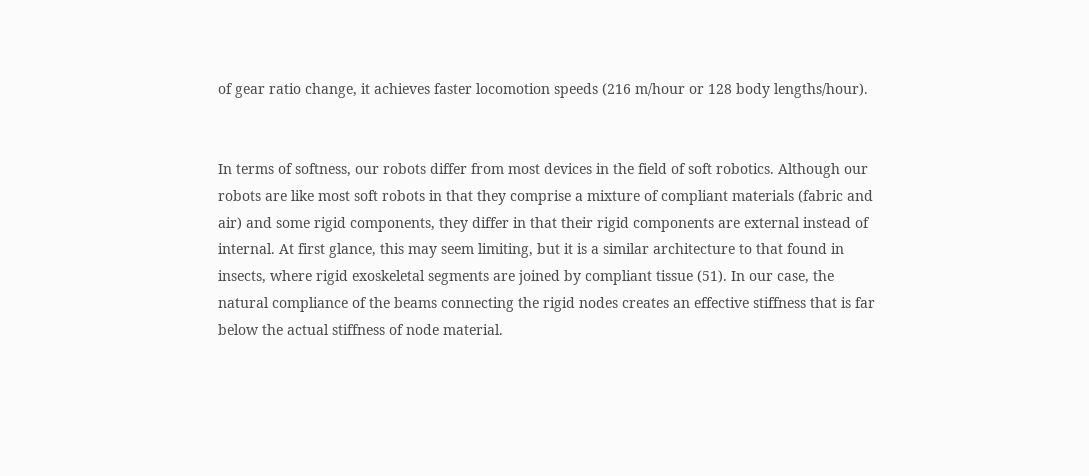of gear ratio change, it achieves faster locomotion speeds (216 m/hour or 128 body lengths/hour).


In terms of softness, our robots differ from most devices in the field of soft robotics. Although our robots are like most soft robots in that they comprise a mixture of compliant materials (fabric and air) and some rigid components, they differ in that their rigid components are external instead of internal. At first glance, this may seem limiting, but it is a similar architecture to that found in insects, where rigid exoskeletal segments are joined by compliant tissue (51). In our case, the natural compliance of the beams connecting the rigid nodes creates an effective stiffness that is far below the actual stiffness of node material.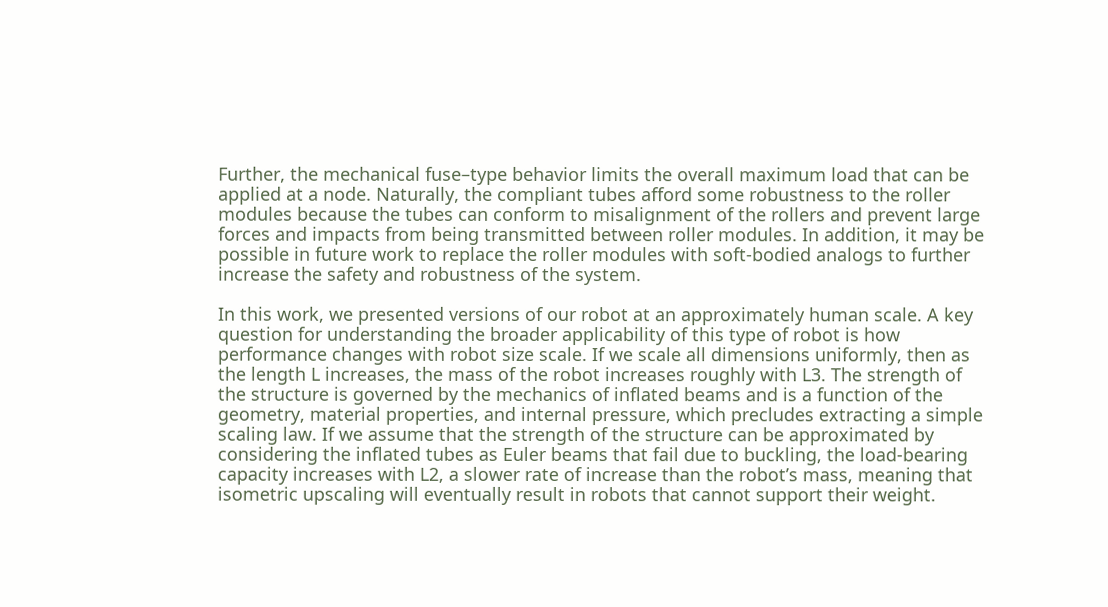Further, the mechanical fuse–type behavior limits the overall maximum load that can be applied at a node. Naturally, the compliant tubes afford some robustness to the roller modules because the tubes can conform to misalignment of the rollers and prevent large forces and impacts from being transmitted between roller modules. In addition, it may be possible in future work to replace the roller modules with soft-bodied analogs to further increase the safety and robustness of the system.

In this work, we presented versions of our robot at an approximately human scale. A key question for understanding the broader applicability of this type of robot is how performance changes with robot size scale. If we scale all dimensions uniformly, then as the length L increases, the mass of the robot increases roughly with L3. The strength of the structure is governed by the mechanics of inflated beams and is a function of the geometry, material properties, and internal pressure, which precludes extracting a simple scaling law. If we assume that the strength of the structure can be approximated by considering the inflated tubes as Euler beams that fail due to buckling, the load-bearing capacity increases with L2, a slower rate of increase than the robot’s mass, meaning that isometric upscaling will eventually result in robots that cannot support their weight.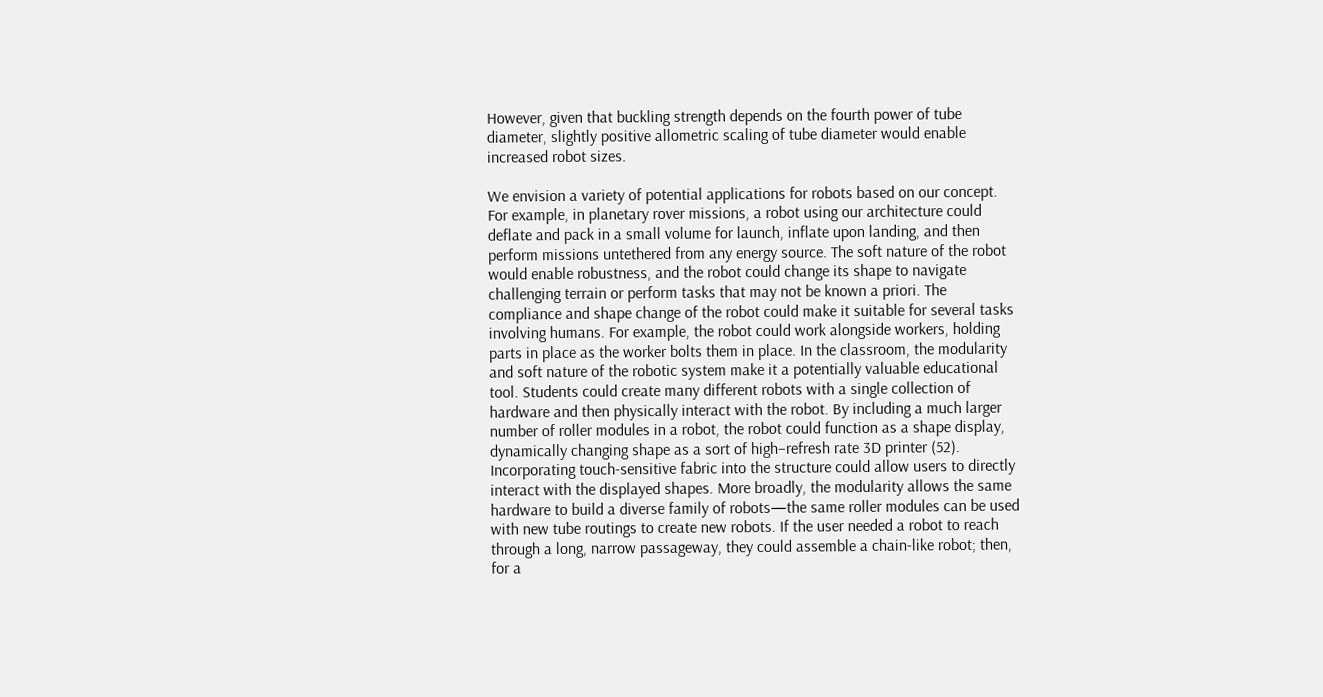However, given that buckling strength depends on the fourth power of tube diameter, slightly positive allometric scaling of tube diameter would enable increased robot sizes.

We envision a variety of potential applications for robots based on our concept. For example, in planetary rover missions, a robot using our architecture could deflate and pack in a small volume for launch, inflate upon landing, and then perform missions untethered from any energy source. The soft nature of the robot would enable robustness, and the robot could change its shape to navigate challenging terrain or perform tasks that may not be known a priori. The compliance and shape change of the robot could make it suitable for several tasks involving humans. For example, the robot could work alongside workers, holding parts in place as the worker bolts them in place. In the classroom, the modularity and soft nature of the robotic system make it a potentially valuable educational tool. Students could create many different robots with a single collection of hardware and then physically interact with the robot. By including a much larger number of roller modules in a robot, the robot could function as a shape display, dynamically changing shape as a sort of high–refresh rate 3D printer (52). Incorporating touch-sensitive fabric into the structure could allow users to directly interact with the displayed shapes. More broadly, the modularity allows the same hardware to build a diverse family of robots—the same roller modules can be used with new tube routings to create new robots. If the user needed a robot to reach through a long, narrow passageway, they could assemble a chain-like robot; then, for a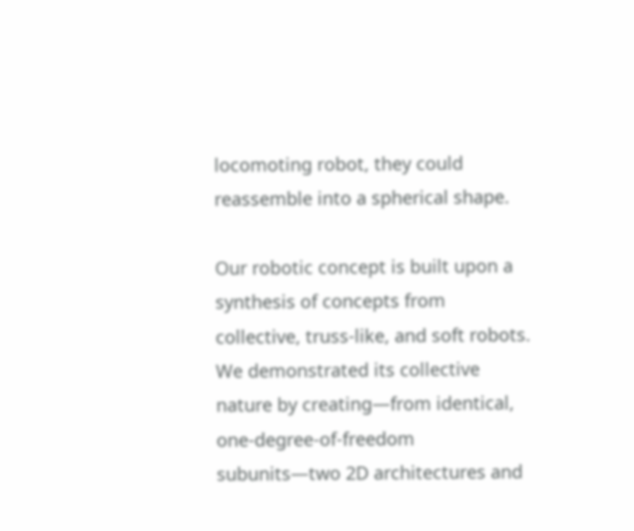locomoting robot, they could reassemble into a spherical shape.

Our robotic concept is built upon a synthesis of concepts from collective, truss-like, and soft robots. We demonstrated its collective nature by creating—from identical, one-degree-of-freedom subunits—two 2D architectures and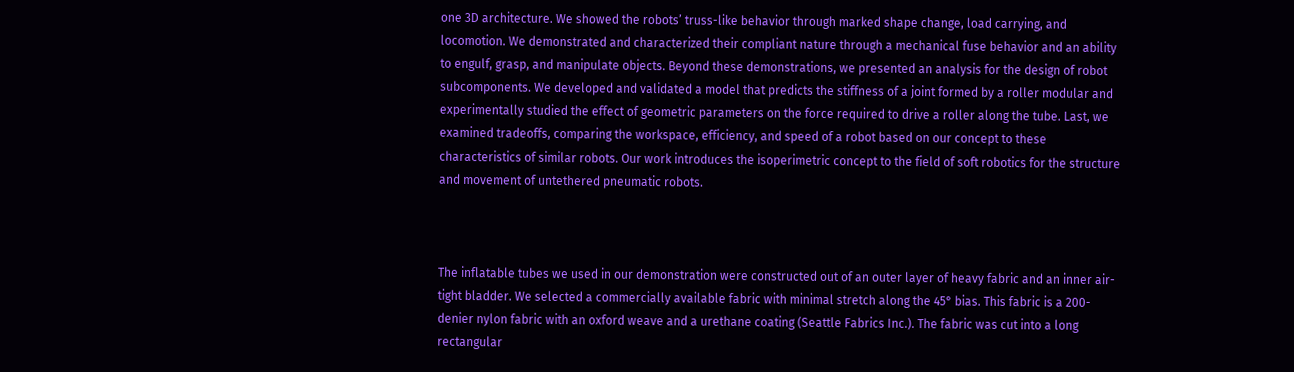one 3D architecture. We showed the robots’ truss-like behavior through marked shape change, load carrying, and locomotion. We demonstrated and characterized their compliant nature through a mechanical fuse behavior and an ability to engulf, grasp, and manipulate objects. Beyond these demonstrations, we presented an analysis for the design of robot subcomponents. We developed and validated a model that predicts the stiffness of a joint formed by a roller modular and experimentally studied the effect of geometric parameters on the force required to drive a roller along the tube. Last, we examined tradeoffs, comparing the workspace, efficiency, and speed of a robot based on our concept to these characteristics of similar robots. Our work introduces the isoperimetric concept to the field of soft robotics for the structure and movement of untethered pneumatic robots.



The inflatable tubes we used in our demonstration were constructed out of an outer layer of heavy fabric and an inner air-tight bladder. We selected a commercially available fabric with minimal stretch along the 45° bias. This fabric is a 200-denier nylon fabric with an oxford weave and a urethane coating (Seattle Fabrics Inc.). The fabric was cut into a long rectangular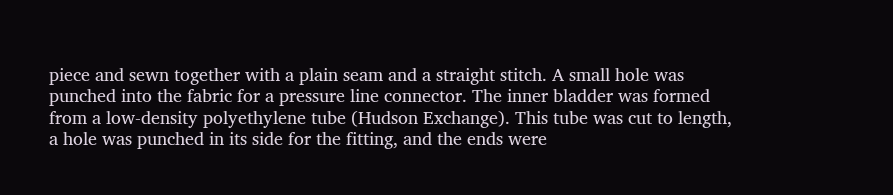piece and sewn together with a plain seam and a straight stitch. A small hole was punched into the fabric for a pressure line connector. The inner bladder was formed from a low-density polyethylene tube (Hudson Exchange). This tube was cut to length, a hole was punched in its side for the fitting, and the ends were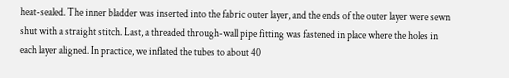heat-sealed. The inner bladder was inserted into the fabric outer layer, and the ends of the outer layer were sewn shut with a straight stitch. Last, a threaded through-wall pipe fitting was fastened in place where the holes in each layer aligned. In practice, we inflated the tubes to about 40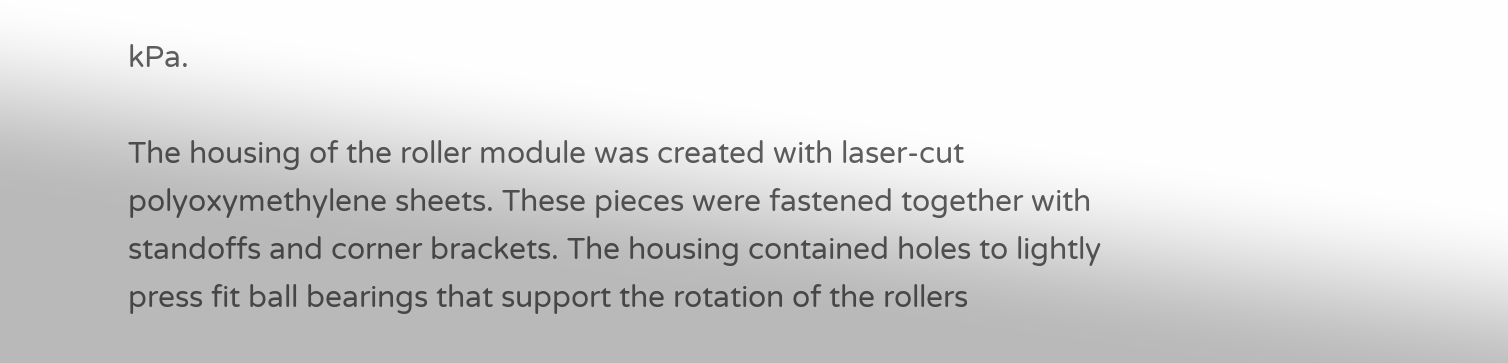kPa.

The housing of the roller module was created with laser-cut polyoxymethylene sheets. These pieces were fastened together with standoffs and corner brackets. The housing contained holes to lightly press fit ball bearings that support the rotation of the rollers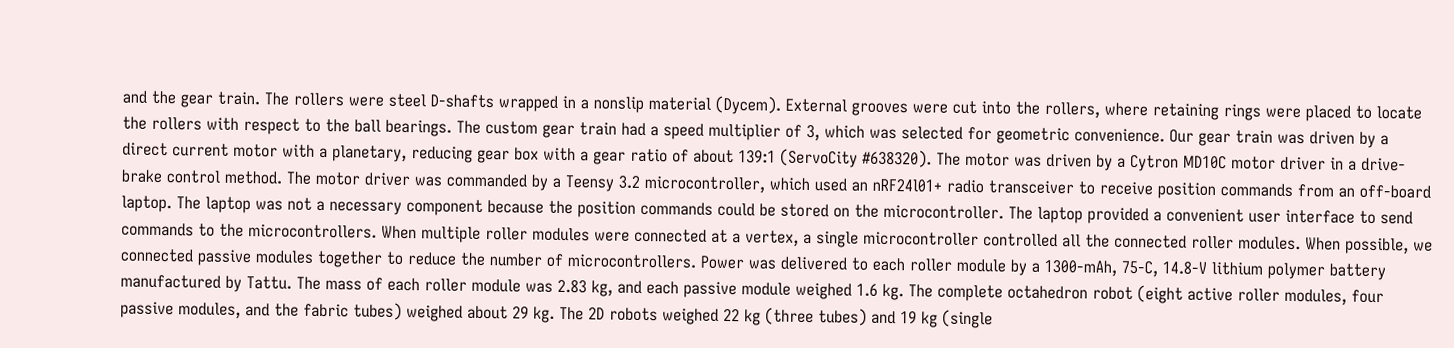and the gear train. The rollers were steel D-shafts wrapped in a nonslip material (Dycem). External grooves were cut into the rollers, where retaining rings were placed to locate the rollers with respect to the ball bearings. The custom gear train had a speed multiplier of 3, which was selected for geometric convenience. Our gear train was driven by a direct current motor with a planetary, reducing gear box with a gear ratio of about 139:1 (ServoCity #638320). The motor was driven by a Cytron MD10C motor driver in a drive-brake control method. The motor driver was commanded by a Teensy 3.2 microcontroller, which used an nRF24l01+ radio transceiver to receive position commands from an off-board laptop. The laptop was not a necessary component because the position commands could be stored on the microcontroller. The laptop provided a convenient user interface to send commands to the microcontrollers. When multiple roller modules were connected at a vertex, a single microcontroller controlled all the connected roller modules. When possible, we connected passive modules together to reduce the number of microcontrollers. Power was delivered to each roller module by a 1300-mAh, 75-C, 14.8-V lithium polymer battery manufactured by Tattu. The mass of each roller module was 2.83 kg, and each passive module weighed 1.6 kg. The complete octahedron robot (eight active roller modules, four passive modules, and the fabric tubes) weighed about 29 kg. The 2D robots weighed 22 kg (three tubes) and 19 kg (single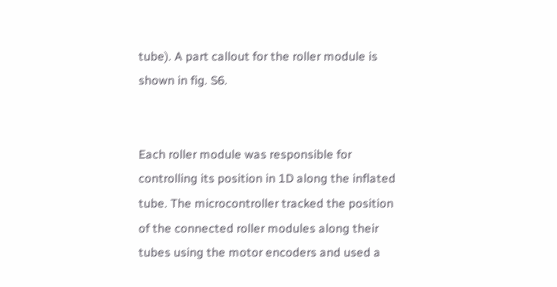tube). A part callout for the roller module is shown in fig. S6.


Each roller module was responsible for controlling its position in 1D along the inflated tube. The microcontroller tracked the position of the connected roller modules along their tubes using the motor encoders and used a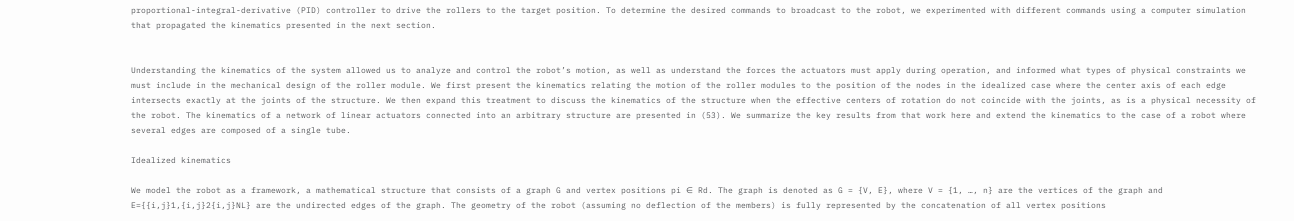proportional-integral-derivative (PID) controller to drive the rollers to the target position. To determine the desired commands to broadcast to the robot, we experimented with different commands using a computer simulation that propagated the kinematics presented in the next section.


Understanding the kinematics of the system allowed us to analyze and control the robot’s motion, as well as understand the forces the actuators must apply during operation, and informed what types of physical constraints we must include in the mechanical design of the roller module. We first present the kinematics relating the motion of the roller modules to the position of the nodes in the idealized case where the center axis of each edge intersects exactly at the joints of the structure. We then expand this treatment to discuss the kinematics of the structure when the effective centers of rotation do not coincide with the joints, as is a physical necessity of the robot. The kinematics of a network of linear actuators connected into an arbitrary structure are presented in (53). We summarize the key results from that work here and extend the kinematics to the case of a robot where several edges are composed of a single tube.

Idealized kinematics

We model the robot as a framework, a mathematical structure that consists of a graph G and vertex positions pi ∈ Rd. The graph is denoted as G = {V, E}, where V = {1, …, n} are the vertices of the graph and E={{i,j}1,{i,j}2{i,j}NL} are the undirected edges of the graph. The geometry of the robot (assuming no deflection of the members) is fully represented by the concatenation of all vertex positions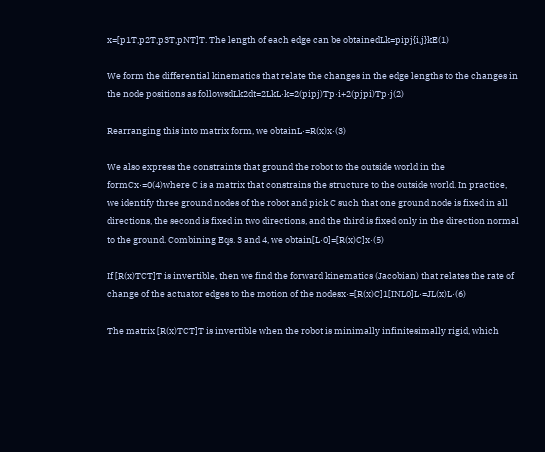x=[p1T,p2T,p3T,pNT]T. The length of each edge can be obtainedLk=pipj{i,j}kE(1)

We form the differential kinematics that relate the changes in the edge lengths to the changes in the node positions as followsdLk2dt=2LkL·k=2(pipj)Tp·i+2(pjpi)Tp·j(2)

Rearranging this into matrix form, we obtainL·=R(x)x·(3)

We also express the constraints that ground the robot to the outside world in the formCx·=0(4)where C is a matrix that constrains the structure to the outside world. In practice, we identify three ground nodes of the robot and pick C such that one ground node is fixed in all directions, the second is fixed in two directions, and the third is fixed only in the direction normal to the ground. Combining Eqs. 3 and 4, we obtain[L·0]=[R(x)C]x·(5)

If [R(x)TCT]T is invertible, then we find the forward kinematics (Jacobian) that relates the rate of change of the actuator edges to the motion of the nodesx·=[R(x)C]1[INL0]L·=JL(x)L·(6)

The matrix [R(x)TCT]T is invertible when the robot is minimally infinitesimally rigid, which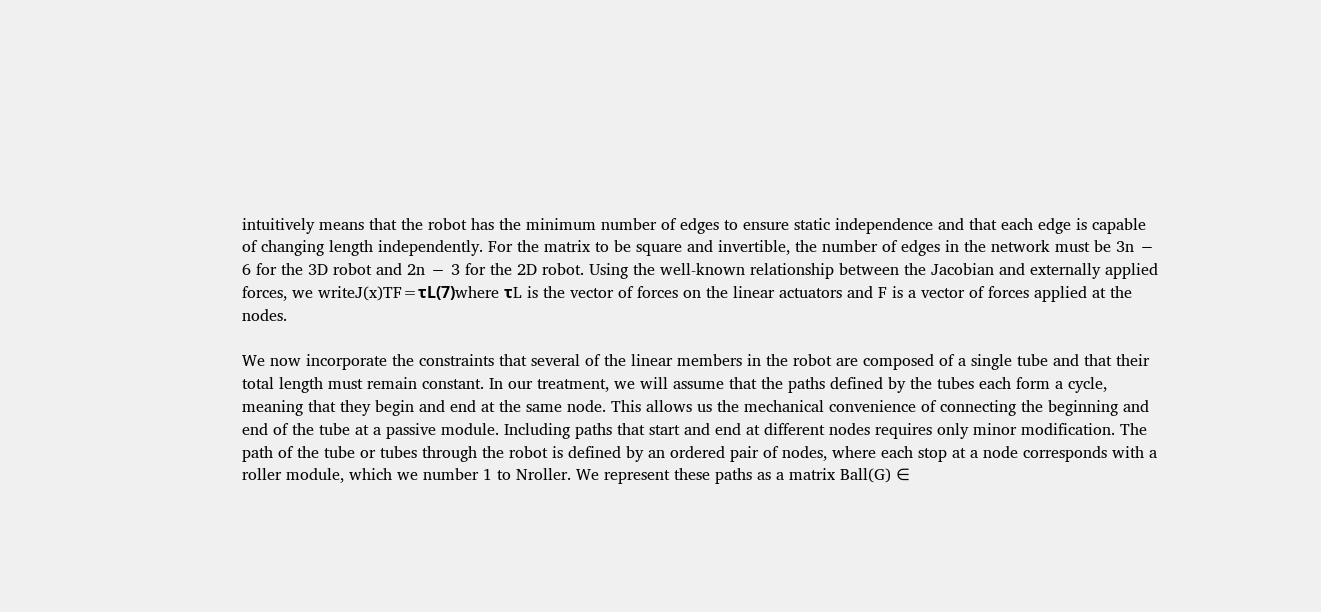intuitively means that the robot has the minimum number of edges to ensure static independence and that each edge is capable of changing length independently. For the matrix to be square and invertible, the number of edges in the network must be 3n − 6 for the 3D robot and 2n − 3 for the 2D robot. Using the well-known relationship between the Jacobian and externally applied forces, we writeJ(x)TF=τL(7)where τL is the vector of forces on the linear actuators and F is a vector of forces applied at the nodes.

We now incorporate the constraints that several of the linear members in the robot are composed of a single tube and that their total length must remain constant. In our treatment, we will assume that the paths defined by the tubes each form a cycle, meaning that they begin and end at the same node. This allows us the mechanical convenience of connecting the beginning and end of the tube at a passive module. Including paths that start and end at different nodes requires only minor modification. The path of the tube or tubes through the robot is defined by an ordered pair of nodes, where each stop at a node corresponds with a roller module, which we number 1 to Nroller. We represent these paths as a matrix Ball(G) ∈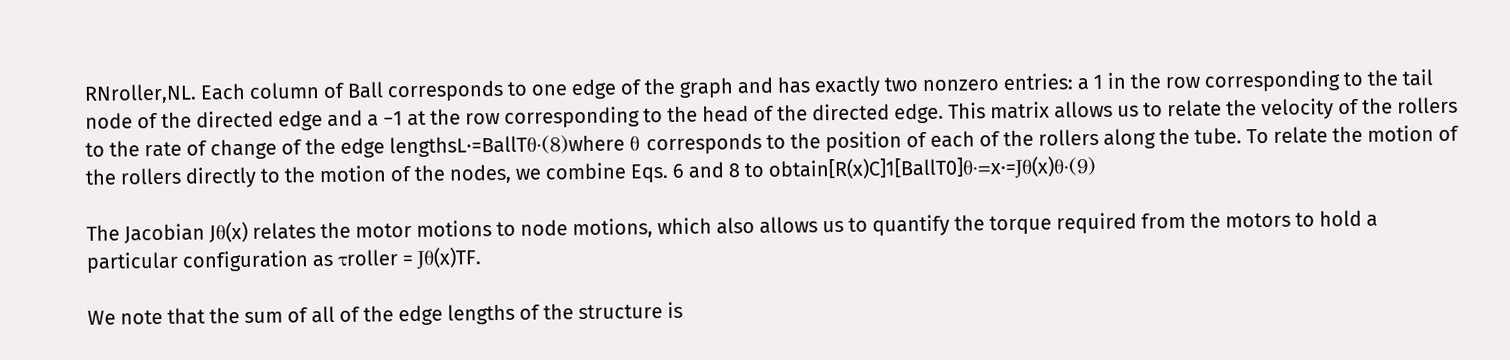RNroller,NL. Each column of Ball corresponds to one edge of the graph and has exactly two nonzero entries: a 1 in the row corresponding to the tail node of the directed edge and a −1 at the row corresponding to the head of the directed edge. This matrix allows us to relate the velocity of the rollers to the rate of change of the edge lengthsL·=BallTθ·(8)where θ corresponds to the position of each of the rollers along the tube. To relate the motion of the rollers directly to the motion of the nodes, we combine Eqs. 6 and 8 to obtain[R(x)C]1[BallT0]θ·=x·=Jθ(x)θ·(9)

The Jacobian Jθ(x) relates the motor motions to node motions, which also allows us to quantify the torque required from the motors to hold a particular configuration as τroller = Jθ(x)TF.

We note that the sum of all of the edge lengths of the structure is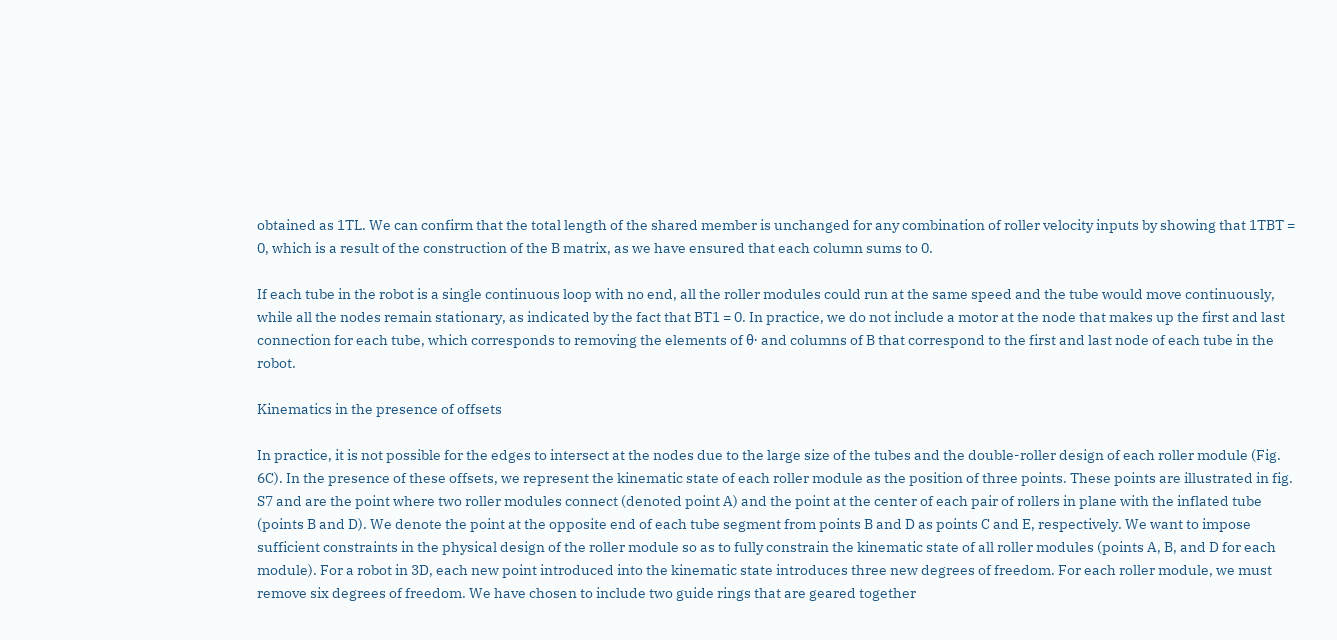obtained as 1TL. We can confirm that the total length of the shared member is unchanged for any combination of roller velocity inputs by showing that 1TBT = 0, which is a result of the construction of the B matrix, as we have ensured that each column sums to 0.

If each tube in the robot is a single continuous loop with no end, all the roller modules could run at the same speed and the tube would move continuously, while all the nodes remain stationary, as indicated by the fact that BT1 = 0. In practice, we do not include a motor at the node that makes up the first and last connection for each tube, which corresponds to removing the elements of θ· and columns of B that correspond to the first and last node of each tube in the robot.

Kinematics in the presence of offsets

In practice, it is not possible for the edges to intersect at the nodes due to the large size of the tubes and the double-roller design of each roller module (Fig. 6C). In the presence of these offsets, we represent the kinematic state of each roller module as the position of three points. These points are illustrated in fig. S7 and are the point where two roller modules connect (denoted point A) and the point at the center of each pair of rollers in plane with the inflated tube (points B and D). We denote the point at the opposite end of each tube segment from points B and D as points C and E, respectively. We want to impose sufficient constraints in the physical design of the roller module so as to fully constrain the kinematic state of all roller modules (points A, B, and D for each module). For a robot in 3D, each new point introduced into the kinematic state introduces three new degrees of freedom. For each roller module, we must remove six degrees of freedom. We have chosen to include two guide rings that are geared together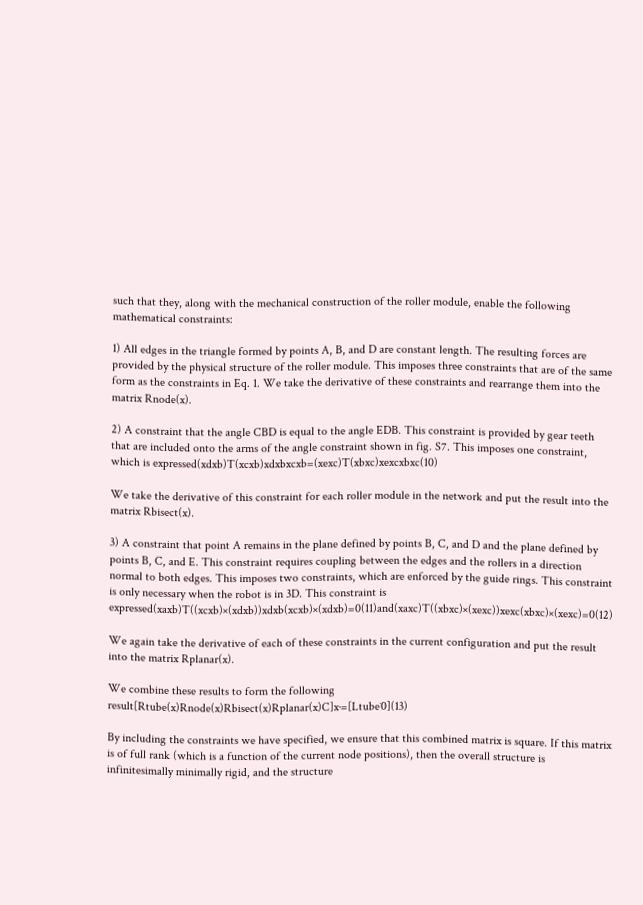such that they, along with the mechanical construction of the roller module, enable the following mathematical constraints:

1) All edges in the triangle formed by points A, B, and D are constant length. The resulting forces are provided by the physical structure of the roller module. This imposes three constraints that are of the same form as the constraints in Eq. 1. We take the derivative of these constraints and rearrange them into the matrix Rnode(x).

2) A constraint that the angle CBD is equal to the angle EDB. This constraint is provided by gear teeth that are included onto the arms of the angle constraint shown in fig. S7. This imposes one constraint, which is expressed(xdxb)T(xcxb)xdxbxcxb=(xexc)T(xbxc)xexcxbxc(10)

We take the derivative of this constraint for each roller module in the network and put the result into the matrix Rbisect(x).

3) A constraint that point A remains in the plane defined by points B, C, and D and the plane defined by points B, C, and E. This constraint requires coupling between the edges and the rollers in a direction normal to both edges. This imposes two constraints, which are enforced by the guide rings. This constraint is only necessary when the robot is in 3D. This constraint is expressed(xaxb)T((xcxb)×(xdxb))xdxb(xcxb)×(xdxb)=0(11)and(xaxc)T((xbxc)×(xexc))xexc(xbxc)×(xexc)=0(12)

We again take the derivative of each of these constraints in the current configuration and put the result into the matrix Rplanar(x).

We combine these results to form the following result[Rtube(x)Rnode(x)Rbisect(x)Rplanar(x)C]x·=[Ltube˙0](13)

By including the constraints we have specified, we ensure that this combined matrix is square. If this matrix is of full rank (which is a function of the current node positions), then the overall structure is infinitesimally minimally rigid, and the structure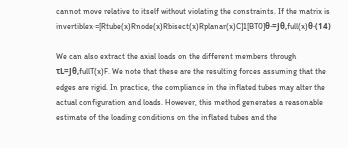cannot move relative to itself without violating the constraints. If the matrix is invertiblex·=[Rtube(x)Rnode(x)Rbisect(x)Rplanar(x)C]1[BT0]θ·=Jθ,full(x)θ·(14)

We can also extract the axial loads on the different members through τL=Jθ,fullT(x)F. We note that these are the resulting forces assuming that the edges are rigid. In practice, the compliance in the inflated tubes may alter the actual configuration and loads. However, this method generates a reasonable estimate of the loading conditions on the inflated tubes and the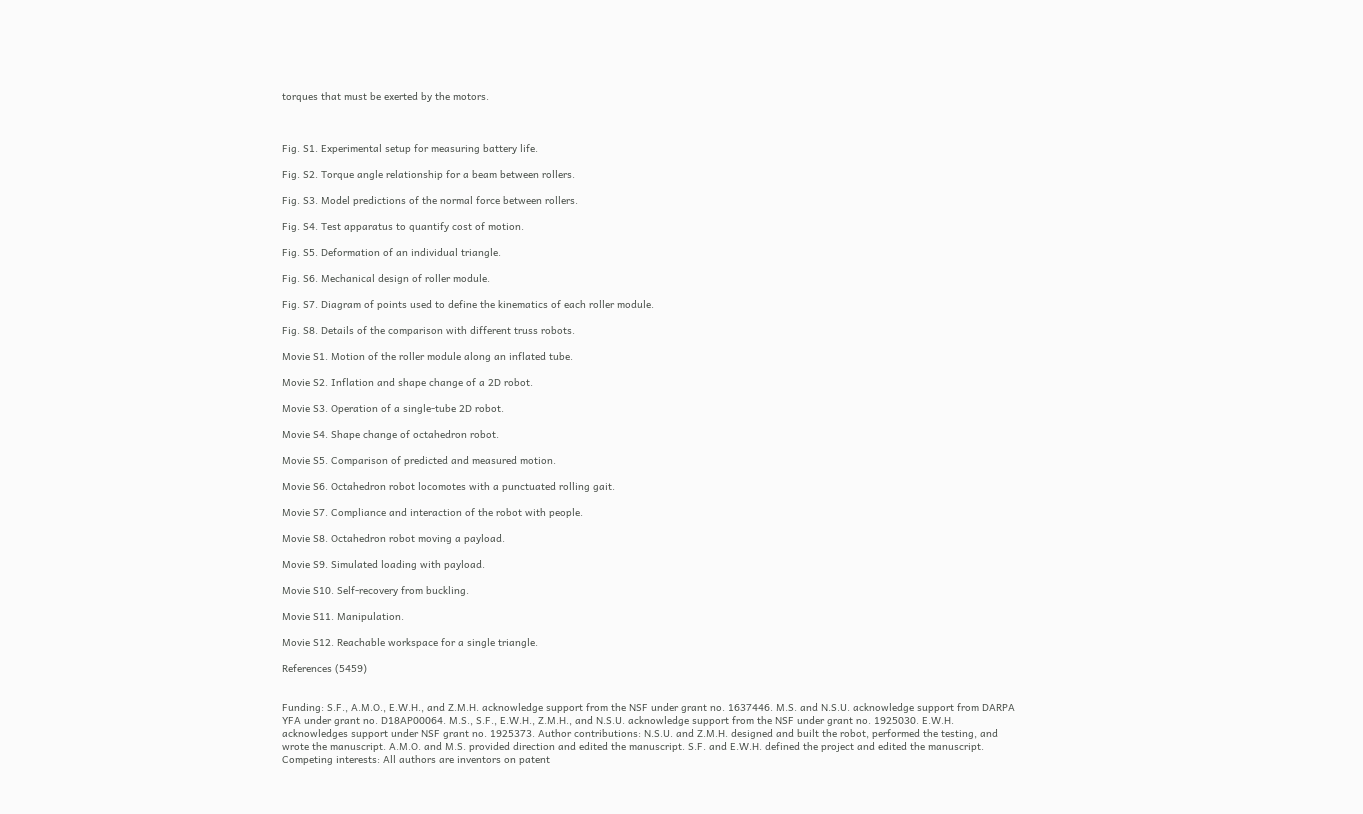torques that must be exerted by the motors.



Fig. S1. Experimental setup for measuring battery life.

Fig. S2. Torque angle relationship for a beam between rollers.

Fig. S3. Model predictions of the normal force between rollers.

Fig. S4. Test apparatus to quantify cost of motion.

Fig. S5. Deformation of an individual triangle.

Fig. S6. Mechanical design of roller module.

Fig. S7. Diagram of points used to define the kinematics of each roller module.

Fig. S8. Details of the comparison with different truss robots.

Movie S1. Motion of the roller module along an inflated tube.

Movie S2. Inflation and shape change of a 2D robot.

Movie S3. Operation of a single-tube 2D robot.

Movie S4. Shape change of octahedron robot.

Movie S5. Comparison of predicted and measured motion.

Movie S6. Octahedron robot locomotes with a punctuated rolling gait.

Movie S7. Compliance and interaction of the robot with people.

Movie S8. Octahedron robot moving a payload.

Movie S9. Simulated loading with payload.

Movie S10. Self-recovery from buckling.

Movie S11. Manipulation.

Movie S12. Reachable workspace for a single triangle.

References (5459)


Funding: S.F., A.M.O., E.W.H., and Z.M.H. acknowledge support from the NSF under grant no. 1637446. M.S. and N.S.U. acknowledge support from DARPA YFA under grant no. D18AP00064. M.S., S.F., E.W.H., Z.M.H., and N.S.U. acknowledge support from the NSF under grant no. 1925030. E.W.H. acknowledges support under NSF grant no. 1925373. Author contributions: N.S.U. and Z.M.H. designed and built the robot, performed the testing, and wrote the manuscript. A.M.O. and M.S. provided direction and edited the manuscript. S.F. and E.W.H. defined the project and edited the manuscript. Competing interests: All authors are inventors on patent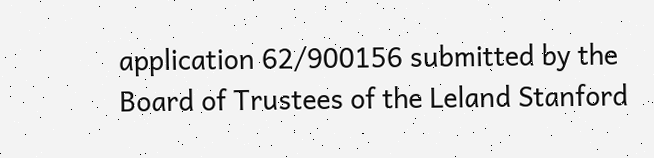application 62/900156 submitted by the Board of Trustees of the Leland Stanford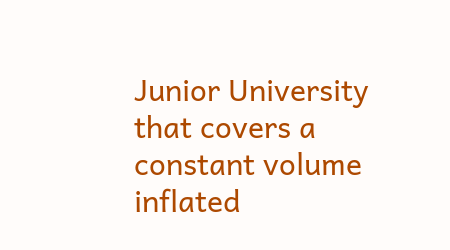Junior University that covers a constant volume inflated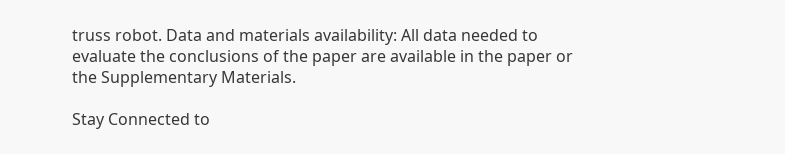truss robot. Data and materials availability: All data needed to evaluate the conclusions of the paper are available in the paper or the Supplementary Materials.

Stay Connected to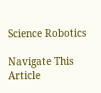Science Robotics

Navigate This Article